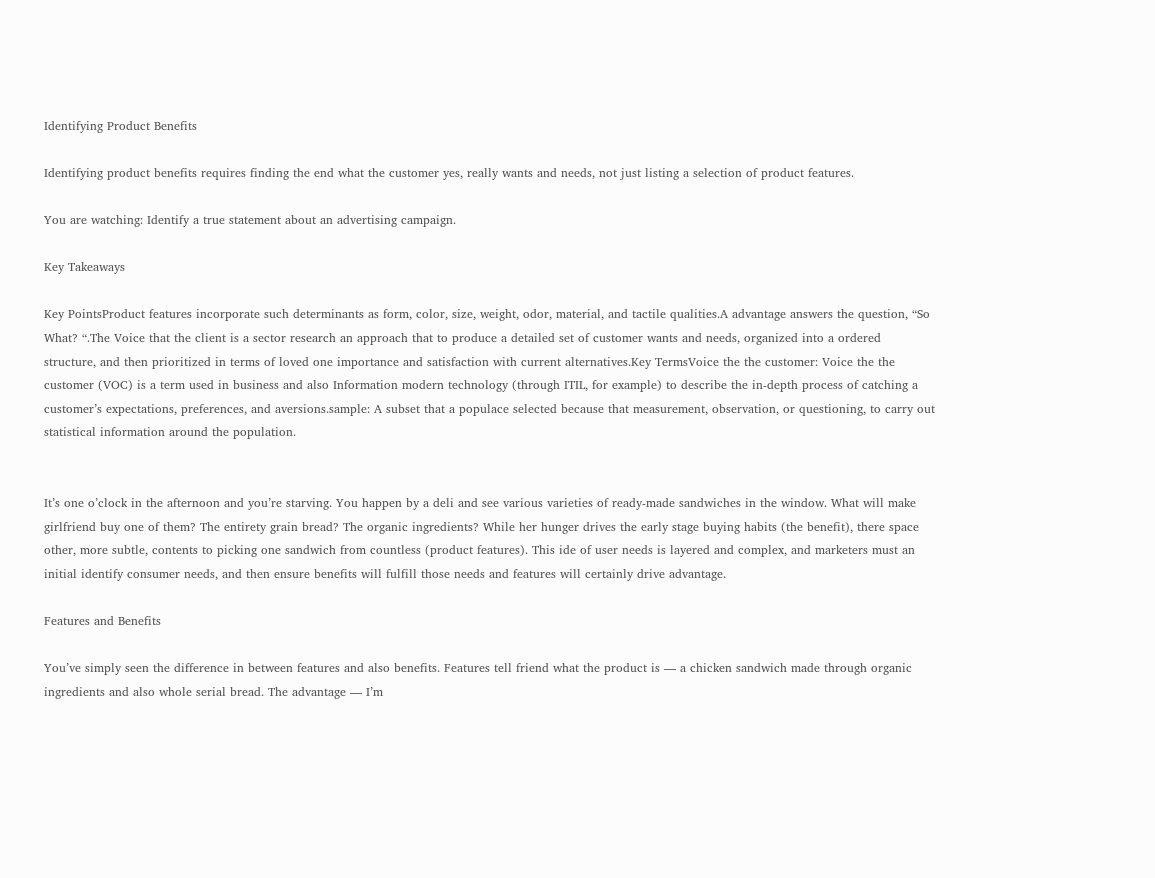Identifying Product Benefits

Identifying product benefits requires finding the end what the customer yes, really wants and needs, not just listing a selection of product features.

You are watching: Identify a true statement about an advertising campaign.

Key Takeaways

Key PointsProduct features incorporate such determinants as form, color, size, weight, odor, material, and tactile qualities.A advantage answers the question, “So What? “.The Voice that the client is a sector research an approach that to produce a detailed set of customer wants and needs, organized into a ordered structure, and then prioritized in terms of loved one importance and satisfaction with current alternatives.Key TermsVoice the the customer: Voice the the customer (VOC) is a term used in business and also Information modern technology (through ITIL, for example) to describe the in-depth process of catching a customer’s expectations, preferences, and aversions.sample: A subset that a populace selected because that measurement, observation, or questioning, to carry out statistical information around the population.


It’s one o’clock in the afternoon and you’re starving. You happen by a deli and see various varieties of ready-made sandwiches in the window. What will make girlfriend buy one of them? The entirety grain bread? The organic ingredients? While her hunger drives the early stage buying habits (the benefit), there space other, more subtle, contents to picking one sandwich from countless (product features). This ide of user needs is layered and complex, and marketers must an initial identify consumer needs, and then ensure benefits will fulfill those needs and features will certainly drive advantage.

Features and Benefits

You’ve simply seen the difference in between features and also benefits. Features tell friend what the product is — a chicken sandwich made through organic ingredients and also whole serial bread. The advantage — I’m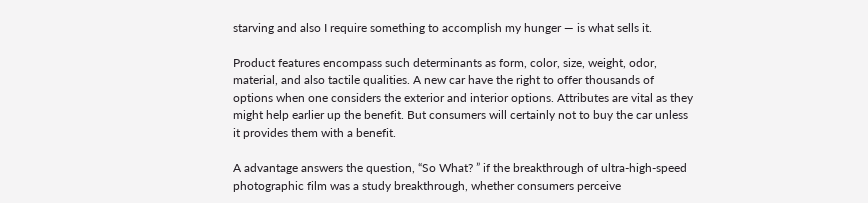starving and also I require something to accomplish my hunger — is what sells it.

Product features encompass such determinants as form, color, size, weight, odor, material, and also tactile qualities. A new car have the right to offer thousands of options when one considers the exterior and interior options. Attributes are vital as they might help earlier up the benefit. But consumers will certainly not to buy the car unless it provides them with a benefit.

A advantage answers the question, “So What? ” if the breakthrough of ultra-high-speed photographic film was a study breakthrough, whether consumers perceive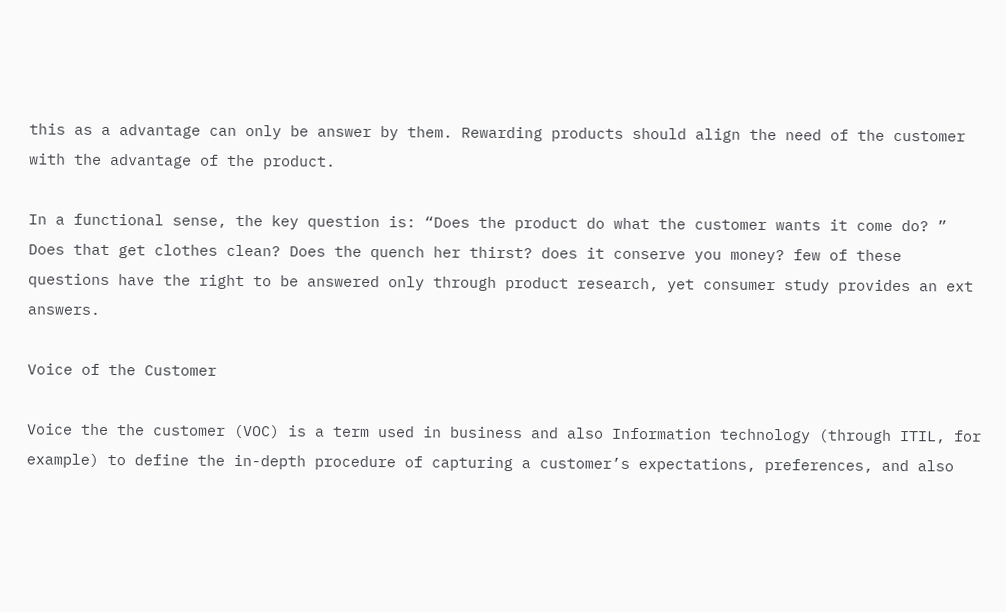this as a advantage can only be answer by them. Rewarding products should align the need of the customer with the advantage of the product.

In a functional sense, the key question is: “Does the product do what the customer wants it come do? ” Does that get clothes clean? Does the quench her thirst? does it conserve you money? few of these questions have the right to be answered only through product research, yet consumer study provides an ext answers.

Voice of the Customer

Voice the the customer (VOC) is a term used in business and also Information technology (through ITIL, for example) to define the in-depth procedure of capturing a customer’s expectations, preferences, and also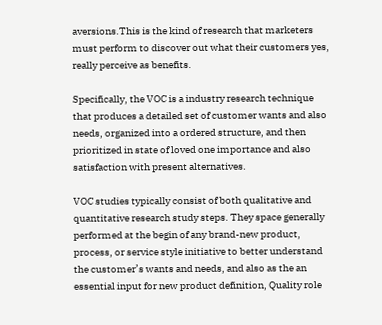aversions.This is the kind of research that marketers must perform to discover out what their customers yes, really perceive as benefits.

Specifically, the VOC is a industry research technique that produces a detailed set of customer wants and also needs, organized into a ordered structure, and then prioritized in state of loved one importance and also satisfaction with present alternatives.

VOC studies typically consist of both qualitative and quantitative research study steps. They space generally performed at the begin of any brand-new product, process, or service style initiative to better understand the customer’s wants and needs, and also as the an essential input for new product definition, Quality role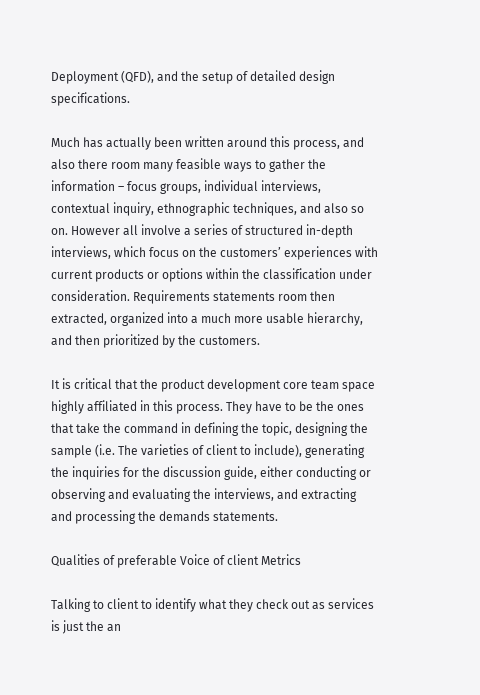Deployment (QFD), and the setup of detailed design specifications.

Much has actually been written around this process, and also there room many feasible ways to gather the information – focus groups, individual interviews, contextual inquiry, ethnographic techniques, and also so on. However all involve a series of structured in-depth interviews, which focus on the customers’ experiences with current products or options within the classification under consideration. Requirements statements room then extracted, organized into a much more usable hierarchy, and then prioritized by the customers.

It is critical that the product development core team space highly affiliated in this process. They have to be the ones that take the command in defining the topic, designing the sample (i.e. The varieties of client to include), generating the inquiries for the discussion guide, either conducting or observing and evaluating the interviews, and extracting and processing the demands statements.

Qualities of preferable Voice of client Metrics

Talking to client to identify what they check out as services is just the an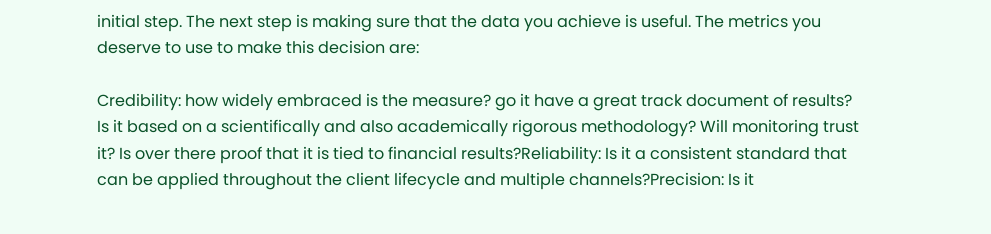initial step. The next step is making sure that the data you achieve is useful. The metrics you deserve to use to make this decision are:

Credibility: how widely embraced is the measure? go it have a great track document of results? Is it based on a scientifically and also academically rigorous methodology? Will monitoring trust it? Is over there proof that it is tied to financial results?Reliability: Is it a consistent standard that can be applied throughout the client lifecycle and multiple channels?Precision: Is it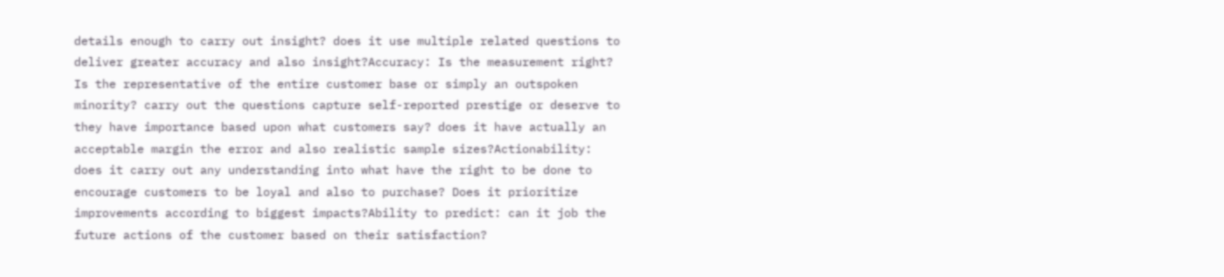details enough to carry out insight? does it use multiple related questions to deliver greater accuracy and also insight?Accuracy: Is the measurement right? Is the representative of the entire customer base or simply an outspoken minority? carry out the questions capture self-reported prestige or deserve to they have importance based upon what customers say? does it have actually an acceptable margin the error and also realistic sample sizes?Actionability: does it carry out any understanding into what have the right to be done to encourage customers to be loyal and also to purchase? Does it prioritize improvements according to biggest impacts?Ability to predict: can it job the future actions of the customer based on their satisfaction?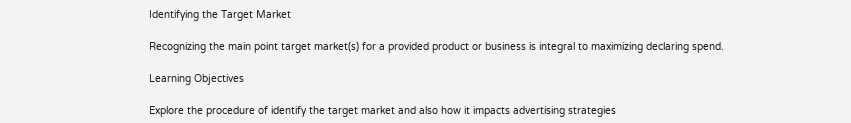Identifying the Target Market

Recognizing the main point target market(s) for a provided product or business is integral to maximizing declaring spend.

Learning Objectives

Explore the procedure of identify the target market and also how it impacts advertising strategies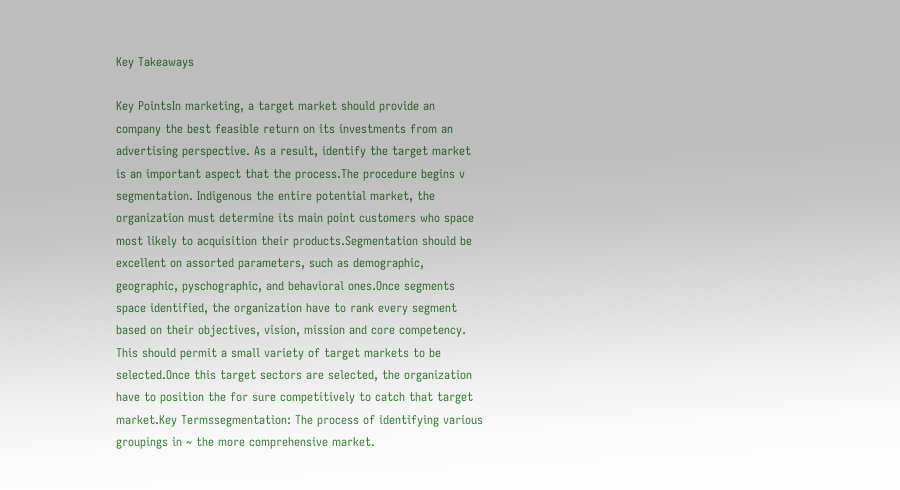Key Takeaways

Key PointsIn marketing, a target market should provide an company the best feasible return on its investments from an advertising perspective. As a result, identify the target market is an important aspect that the process.The procedure begins v segmentation. Indigenous the entire potential market, the organization must determine its main point customers who space most likely to acquisition their products.Segmentation should be excellent on assorted parameters, such as demographic, geographic, pyschographic, and behavioral ones.Once segments space identified, the organization have to rank every segment based on their objectives, vision, mission and core competency. This should permit a small variety of target markets to be selected.Once this target sectors are selected, the organization have to position the for sure competitively to catch that target market.Key Termssegmentation: The process of identifying various groupings in ~ the more comprehensive market.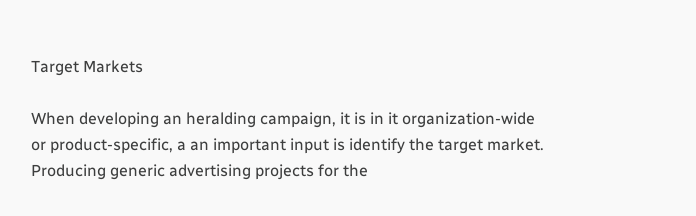Target Markets

When developing an heralding campaign, it is in it organization-wide or product-specific, a an important input is identify the target market. Producing generic advertising projects for the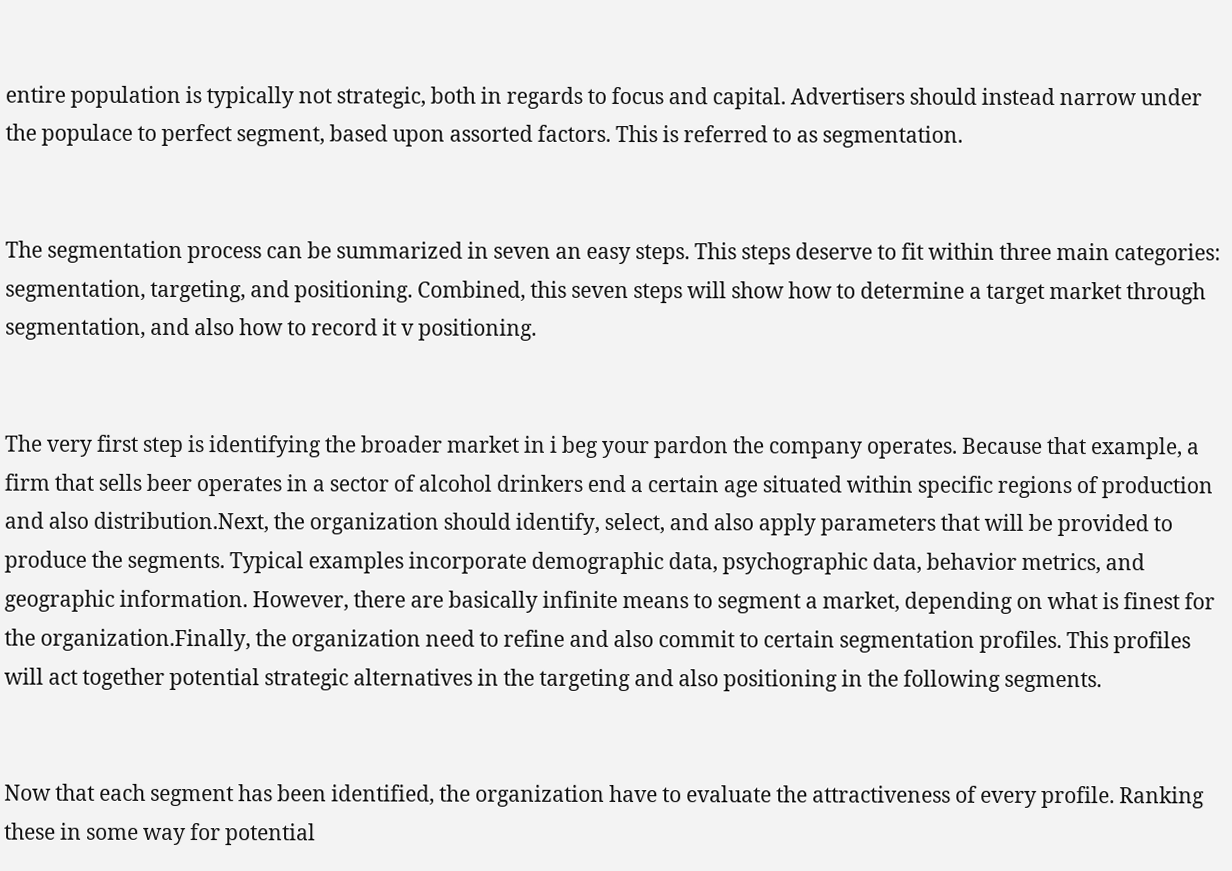entire population is typically not strategic, both in regards to focus and capital. Advertisers should instead narrow under the populace to perfect segment, based upon assorted factors. This is referred to as segmentation.


The segmentation process can be summarized in seven an easy steps. This steps deserve to fit within three main categories: segmentation, targeting, and positioning. Combined, this seven steps will show how to determine a target market through segmentation, and also how to record it v positioning.


The very first step is identifying the broader market in i beg your pardon the company operates. Because that example, a firm that sells beer operates in a sector of alcohol drinkers end a certain age situated within specific regions of production and also distribution.Next, the organization should identify, select, and also apply parameters that will be provided to produce the segments. Typical examples incorporate demographic data, psychographic data, behavior metrics, and geographic information. However, there are basically infinite means to segment a market, depending on what is finest for the organization.Finally, the organization need to refine and also commit to certain segmentation profiles. This profiles will act together potential strategic alternatives in the targeting and also positioning in the following segments.


Now that each segment has been identified, the organization have to evaluate the attractiveness of every profile. Ranking these in some way for potential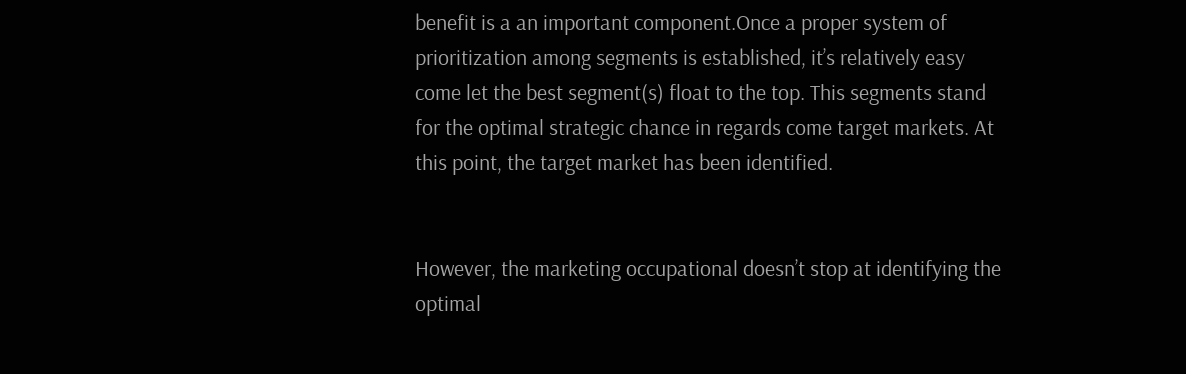benefit is a an important component.Once a proper system of prioritization among segments is established, it’s relatively easy come let the best segment(s) float to the top. This segments stand for the optimal strategic chance in regards come target markets. At this point, the target market has been identified.


However, the marketing occupational doesn’t stop at identifying the optimal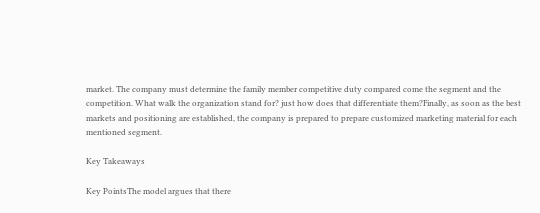market. The company must determine the family member competitive duty compared come the segment and the competition. What walk the organization stand for? just how does that differentiate them?Finally, as soon as the best markets and positioning are established, the company is prepared to prepare customized marketing material for each mentioned segment.

Key Takeaways

Key PointsThe model argues that there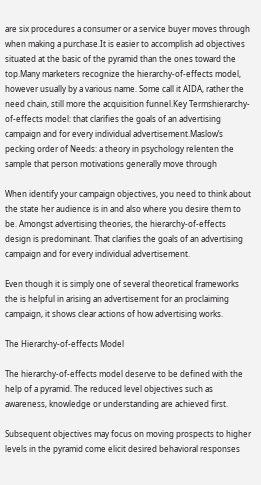are six procedures a consumer or a service buyer moves through when making a purchase.It is easier to accomplish ad objectives situated at the basic of the pyramid than the ones toward the top.Many marketers recognize the hierarchy-of-effects model, however usually by a various name. Some call it AIDA, rather the need chain, still more the acquisition funnel.Key Termshierarchy-of-effects model: that clarifies the goals of an advertising campaign and for every individual advertisement.Maslow’s pecking order of Needs: a theory in psychology relenten the sample that person motivations generally move through

When identify your campaign objectives, you need to think about the state her audience is in and also where you desire them to be. Amongst advertising theories, the hierarchy-of-effects design is predominant. That clarifies the goals of an advertising campaign and for every individual advertisement.

Even though it is simply one of several theoretical frameworks the is helpful in arising an advertisement for an proclaiming campaign, it shows clear actions of how advertising works.

The Hierarchy-of-effects Model

The hierarchy-of-effects model deserve to be defined with the help of a pyramid. The reduced level objectives such as awareness, knowledge or understanding are achieved first.

Subsequent objectives may focus on moving prospects to higher levels in the pyramid come elicit desired behavioral responses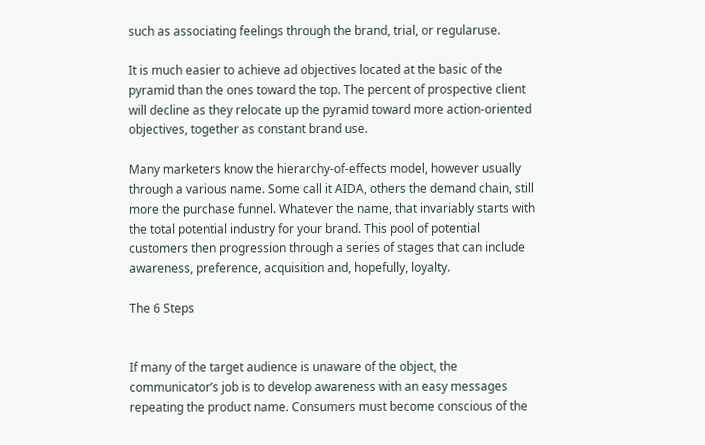such as associating feelings through the brand, trial, or regularuse.

It is much easier to achieve ad objectives located at the basic of the pyramid than the ones toward the top. The percent of prospective client will decline as they relocate up the pyramid toward more action-oriented objectives, together as constant brand use.

Many marketers know the hierarchy-of-effects model, however usually through a various name. Some call it AIDA, others the demand chain, still more the purchase funnel. Whatever the name, that invariably starts with the total potential industry for your brand. This pool of potential customers then progression through a series of stages that can include awareness, preference, acquisition and, hopefully, loyalty.

The 6 Steps


If many of the target audience is unaware of the object, the communicator’s job is to develop awareness with an easy messages repeating the product name. Consumers must become conscious of the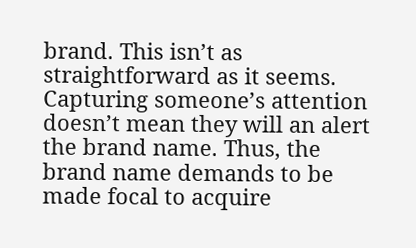brand. This isn’t as straightforward as it seems. Capturing someone’s attention doesn’t mean they will an alert the brand name. Thus, the brand name demands to be made focal to acquire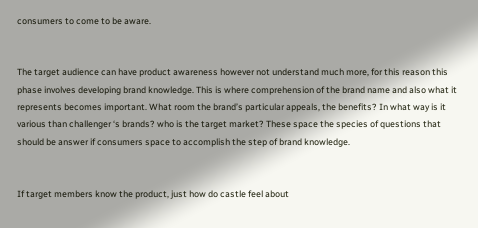consumers to come to be aware.


The target audience can have product awareness however not understand much more, for this reason this phase involves developing brand knowledge. This is where comprehension of the brand name and also what it represents becomes important. What room the brand’s particular appeals, the benefits? In what way is it various than challenger ‘s brands? who is the target market? These space the species of questions that should be answer if consumers space to accomplish the step of brand knowledge.


If target members know the product, just how do castle feel about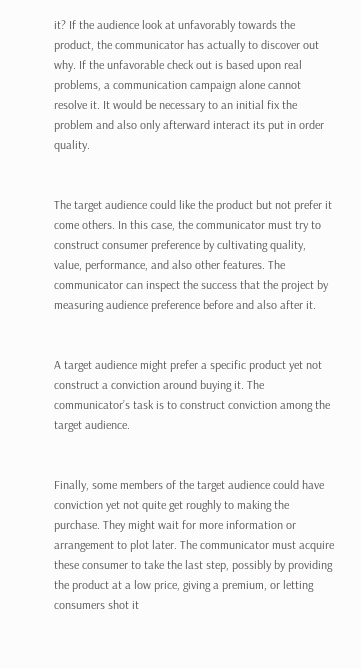it? If the audience look at unfavorably towards the product, the communicator has actually to discover out why. If the unfavorable check out is based upon real problems, a communication campaign alone cannot resolve it. It would be necessary to an initial fix the problem and also only afterward interact its put in order quality.


The target audience could like the product but not prefer it come others. In this case, the communicator must try to construct consumer preference by cultivating quality, value, performance, and also other features. The communicator can inspect the success that the project by measuring audience preference before and also after it.


A target audience might prefer a specific product yet not construct a conviction around buying it. The communicator’s task is to construct conviction among the target audience.


Finally, some members of the target audience could have conviction yet not quite get roughly to making the purchase. They might wait for more information or arrangement to plot later. The communicator must acquire these consumer to take the last step, possibly by providing the product at a low price, giving a premium, or letting consumers shot it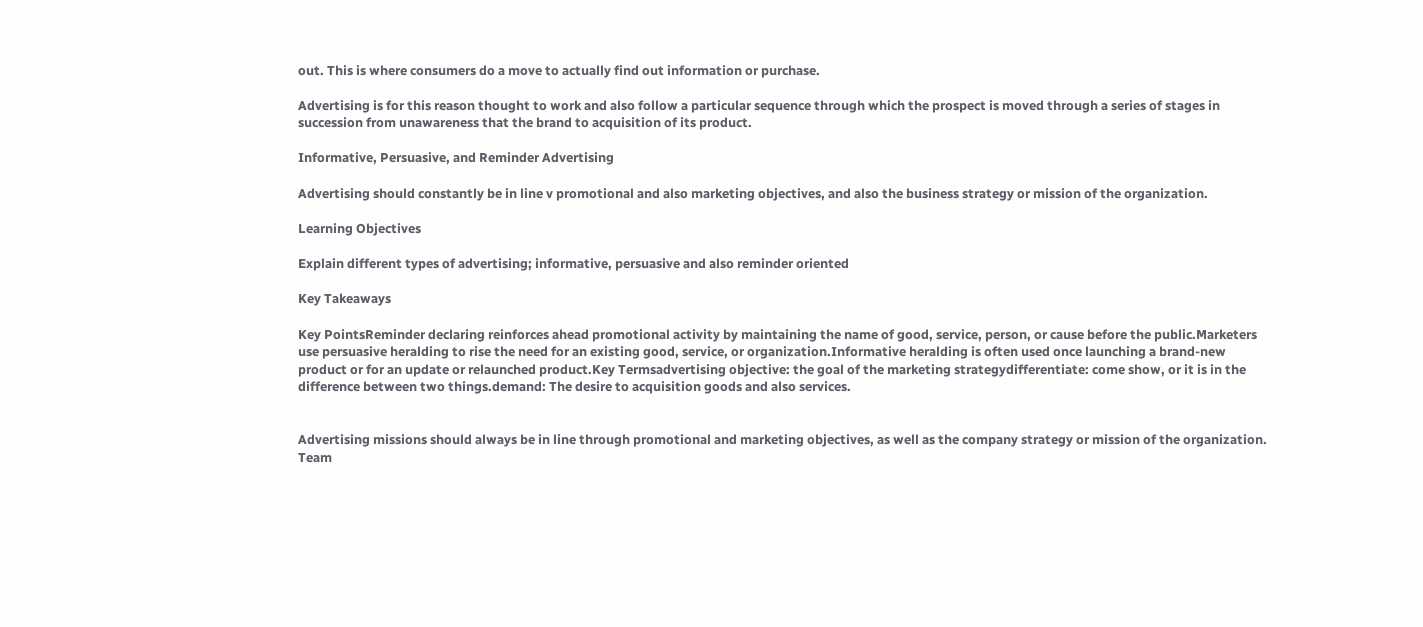out. This is where consumers do a move to actually find out information or purchase.

Advertising is for this reason thought to work and also follow a particular sequence through which the prospect is moved through a series of stages in succession from unawareness that the brand to acquisition of its product.

Informative, Persuasive, and Reminder Advertising

Advertising should constantly be in line v promotional and also marketing objectives, and also the business strategy or mission of the organization.

Learning Objectives

Explain different types of advertising; informative, persuasive and also reminder oriented

Key Takeaways

Key PointsReminder declaring reinforces ahead promotional activity by maintaining the name of good, service, person, or cause before the public.Marketers use persuasive heralding to rise the need for an existing good, service, or organization.Informative heralding is often used once launching a brand-new product or for an update or relaunched product.Key Termsadvertising objective: the goal of the marketing strategydifferentiate: come show, or it is in the difference between two things.demand: The desire to acquisition goods and also services.


Advertising missions should always be in line through promotional and marketing objectives, as well as the company strategy or mission of the organization. Team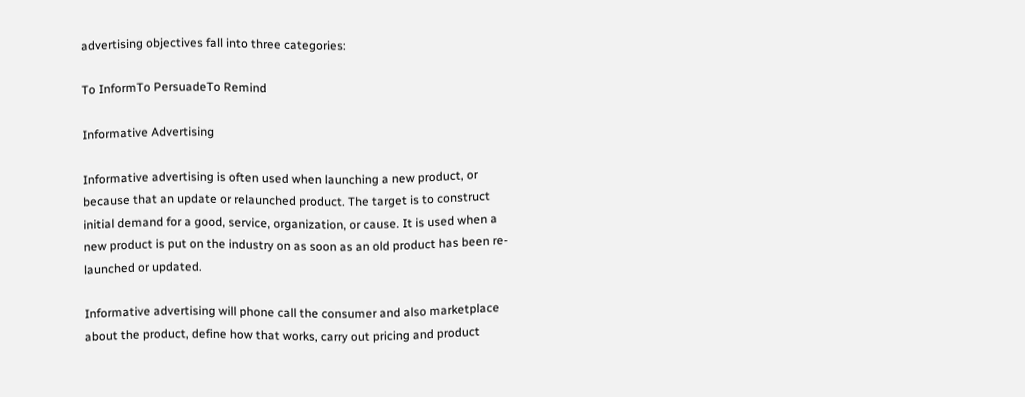advertising objectives fall into three categories:

To InformTo PersuadeTo Remind

Informative Advertising

Informative advertising is often used when launching a new product, or because that an update or relaunched product. The target is to construct initial demand for a good, service, organization, or cause. It is used when a new product is put on the industry on as soon as an old product has been re-launched or updated.

Informative advertising will phone call the consumer and also marketplace about the product, define how that works, carry out pricing and product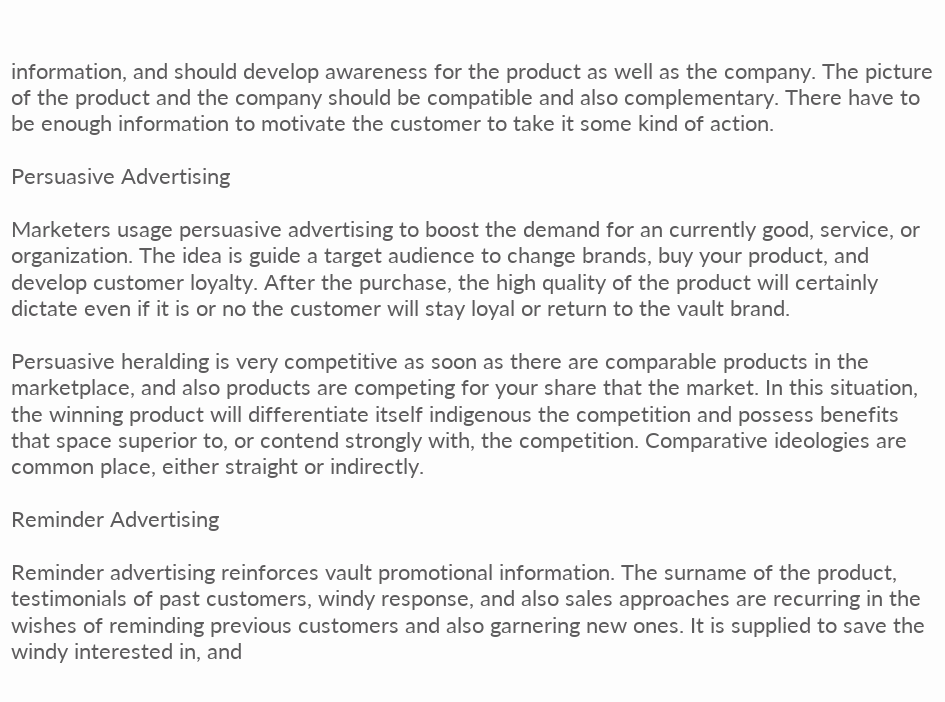information, and should develop awareness for the product as well as the company. The picture of the product and the company should be compatible and also complementary. There have to be enough information to motivate the customer to take it some kind of action.

Persuasive Advertising

Marketers usage persuasive advertising to boost the demand for an currently good, service, or organization. The idea is guide a target audience to change brands, buy your product, and develop customer loyalty. After the purchase, the high quality of the product will certainly dictate even if it is or no the customer will stay loyal or return to the vault brand.

Persuasive heralding is very competitive as soon as there are comparable products in the marketplace, and also products are competing for your share that the market. In this situation, the winning product will differentiate itself indigenous the competition and possess benefits that space superior to, or contend strongly with, the competition. Comparative ideologies are common place, either straight or indirectly.

Reminder Advertising

Reminder advertising reinforces vault promotional information. The surname of the product, testimonials of past customers, windy response, and also sales approaches are recurring in the wishes of reminding previous customers and also garnering new ones. It is supplied to save the windy interested in, and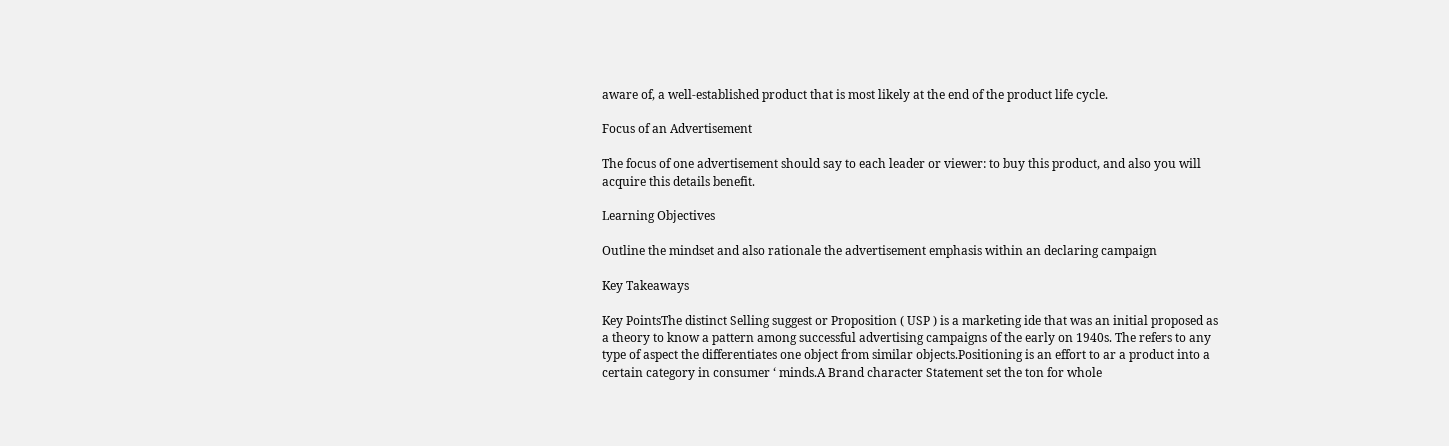aware of, a well-established product that is most likely at the end of the product life cycle.

Focus of an Advertisement

The focus of one advertisement should say to each leader or viewer: to buy this product, and also you will acquire this details benefit.

Learning Objectives

Outline the mindset and also rationale the advertisement emphasis within an declaring campaign

Key Takeaways

Key PointsThe distinct Selling suggest or Proposition ( USP ) is a marketing ide that was an initial proposed as a theory to know a pattern among successful advertising campaigns of the early on 1940s. The refers to any type of aspect the differentiates one object from similar objects.Positioning is an effort to ar a product into a certain category in consumer ‘ minds.A Brand character Statement set the ton for whole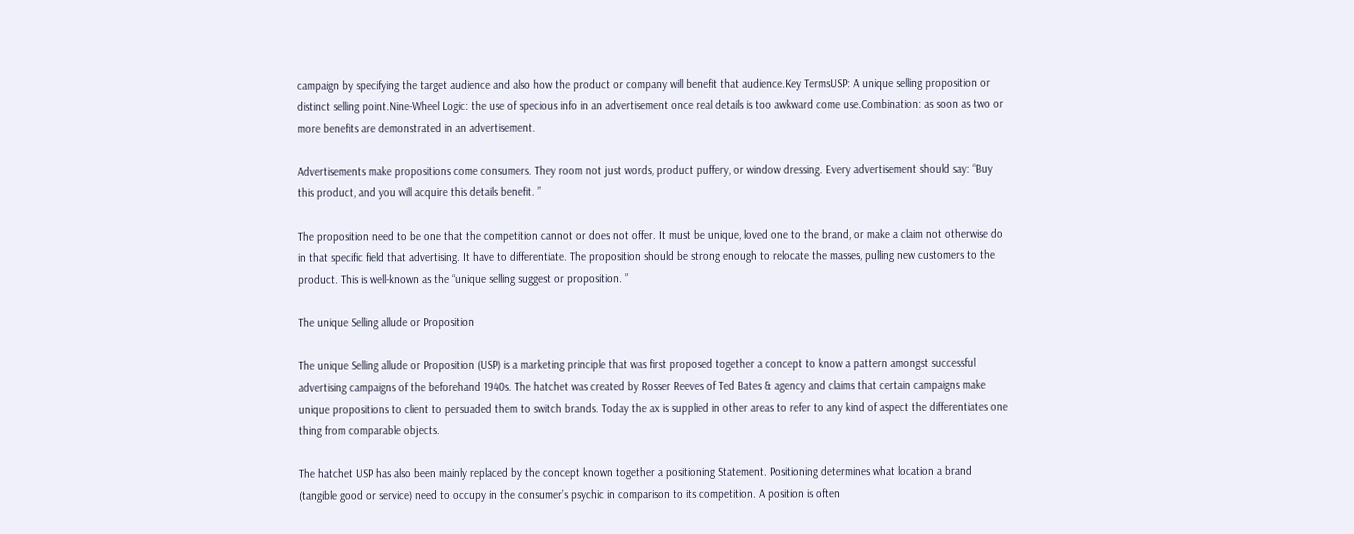campaign by specifying the target audience and also how the product or company will benefit that audience.Key TermsUSP: A unique selling proposition or distinct selling point.Nine-Wheel Logic: the use of specious info in an advertisement once real details is too awkward come use.Combination: as soon as two or more benefits are demonstrated in an advertisement.

Advertisements make propositions come consumers. They room not just words, product puffery, or window dressing. Every advertisement should say: “Buy this product, and you will acquire this details benefit. ”

The proposition need to be one that the competition cannot or does not offer. It must be unique, loved one to the brand, or make a claim not otherwise do in that specific field that advertising. It have to differentiate. The proposition should be strong enough to relocate the masses, pulling new customers to the product. This is well-known as the “unique selling suggest or proposition. ”

The unique Selling allude or Proposition

The unique Selling allude or Proposition (USP) is a marketing principle that was first proposed together a concept to know a pattern amongst successful advertising campaigns of the beforehand 1940s. The hatchet was created by Rosser Reeves of Ted Bates & agency and claims that certain campaigns make unique propositions to client to persuaded them to switch brands. Today the ax is supplied in other areas to refer to any kind of aspect the differentiates one thing from comparable objects.

The hatchet USP has also been mainly replaced by the concept known together a positioning Statement. Positioning determines what location a brand (tangible good or service) need to occupy in the consumer’s psychic in comparison to its competition. A position is often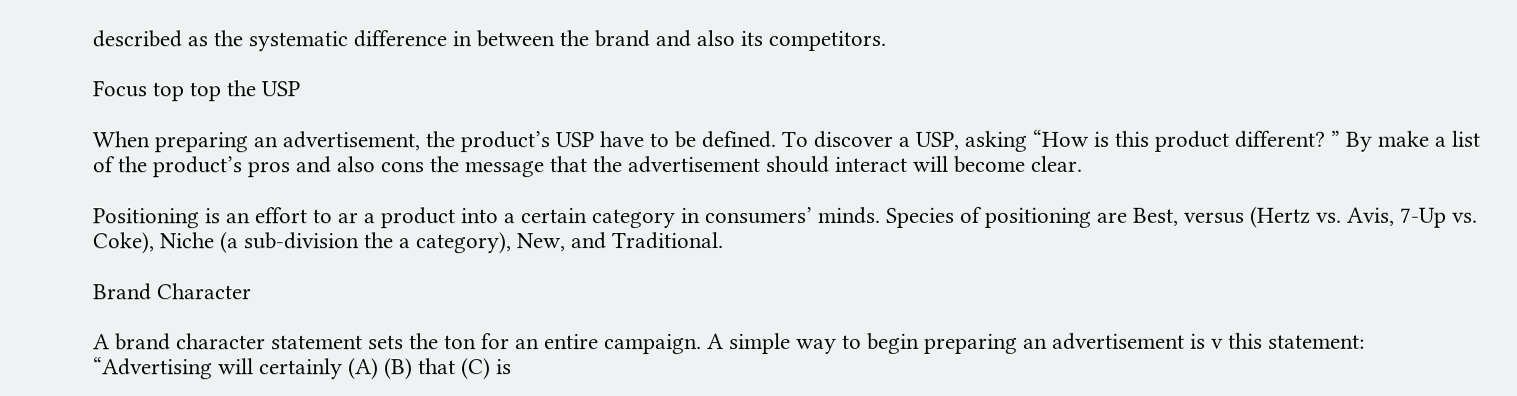described as the systematic difference in between the brand and also its competitors.

Focus top top the USP

When preparing an advertisement, the product’s USP have to be defined. To discover a USP, asking “How is this product different? ” By make a list of the product’s pros and also cons the message that the advertisement should interact will become clear.

Positioning is an effort to ar a product into a certain category in consumers’ minds. Species of positioning are Best, versus (Hertz vs. Avis, 7-Up vs. Coke), Niche (a sub-division the a category), New, and Traditional.

Brand Character

A brand character statement sets the ton for an entire campaign. A simple way to begin preparing an advertisement is v this statement: “Advertising will certainly (A) (B) that (C) is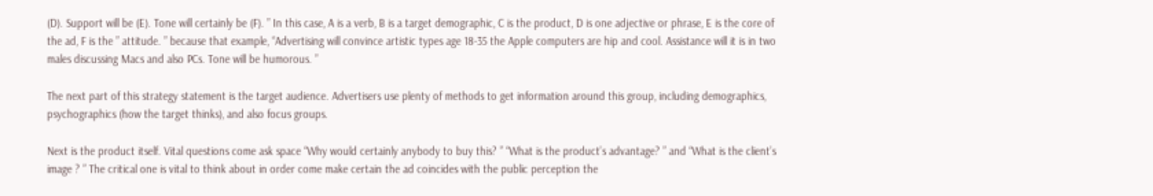(D). Support will be (E). Tone will certainly be (F). ” In this case, A is a verb, B is a target demographic, C is the product, D is one adjective or phrase, E is the core of the ad, F is the ” attitude. ” because that example, “Advertising will convince artistic types age 18-35 the Apple computers are hip and cool. Assistance will it is in two males discussing Macs and also PCs. Tone will be humorous. ”

The next part of this strategy statement is the target audience. Advertisers use plenty of methods to get information around this group, including demographics, psychographics (how the target thinks), and also focus groups.

Next is the product itself. Vital questions come ask space “Why would certainly anybody to buy this? ” “What is the product’s advantage? ” and “What is the client’s image ? ” The critical one is vital to think about in order come make certain the ad coincides with the public perception the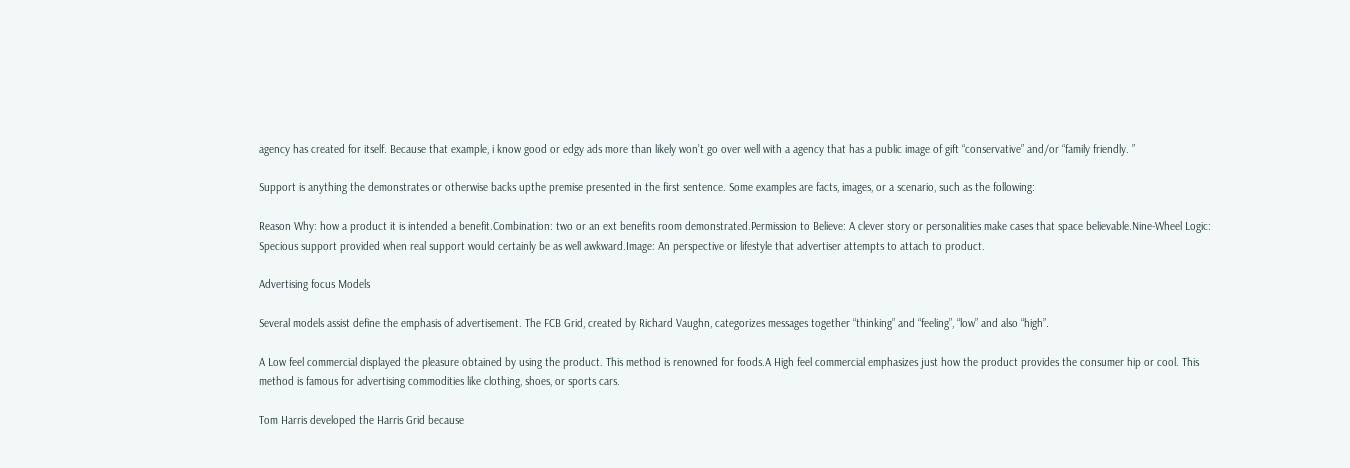agency has created for itself. Because that example, i know good or edgy ads more than likely won’t go over well with a agency that has a public image of gift “conservative” and/or “family friendly. ”

Support is anything the demonstrates or otherwise backs upthe premise presented in the first sentence. Some examples are facts, images, or a scenario, such as the following:

Reason Why: how a product it is intended a benefit.Combination: two or an ext benefits room demonstrated.Permission to Believe: A clever story or personalities make cases that space believable.Nine-Wheel Logic: Specious support provided when real support would certainly be as well awkward.Image: An perspective or lifestyle that advertiser attempts to attach to product.

Advertising focus Models

Several models assist define the emphasis of advertisement. The FCB Grid, created by Richard Vaughn, categorizes messages together “thinking” and “feeling”, “low” and also “high”.

A Low feel commercial displayed the pleasure obtained by using the product. This method is renowned for foods.A High feel commercial emphasizes just how the product provides the consumer hip or cool. This method is famous for advertising commodities like clothing, shoes, or sports cars.

Tom Harris developed the Harris Grid because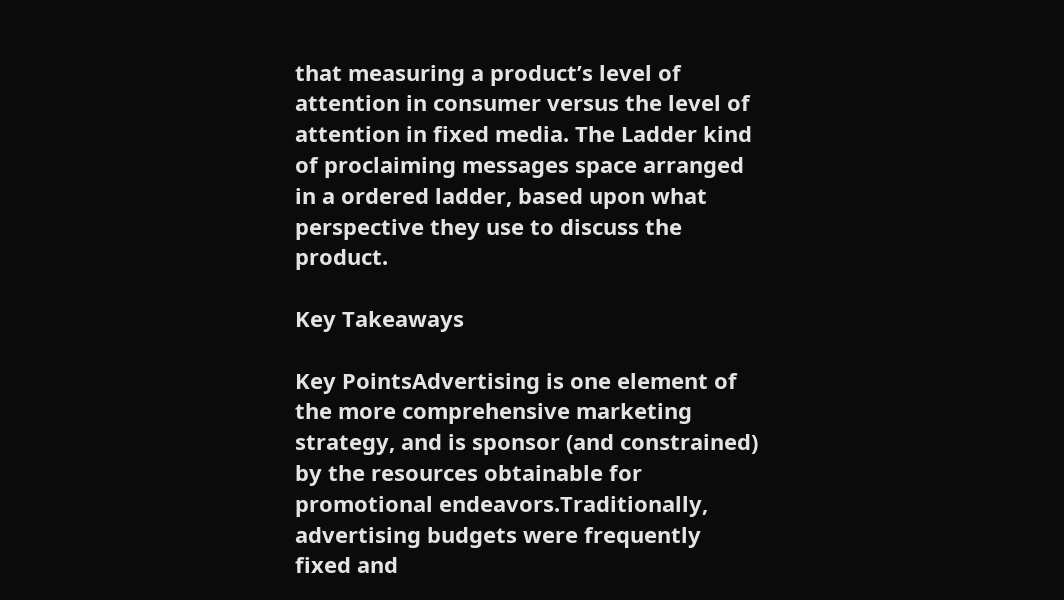that measuring a product’s level of attention in consumer versus the level of attention in fixed media. The Ladder kind of proclaiming messages space arranged in a ordered ladder, based upon what perspective they use to discuss the product.

Key Takeaways

Key PointsAdvertising is one element of the more comprehensive marketing strategy, and is sponsor (and constrained) by the resources obtainable for promotional endeavors.Traditionally, advertising budgets were frequently fixed and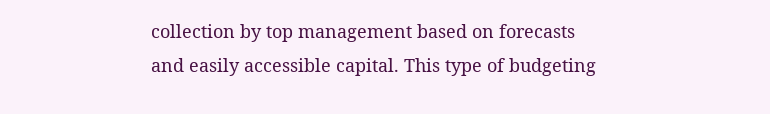collection by top management based on forecasts and easily accessible capital. This type of budgeting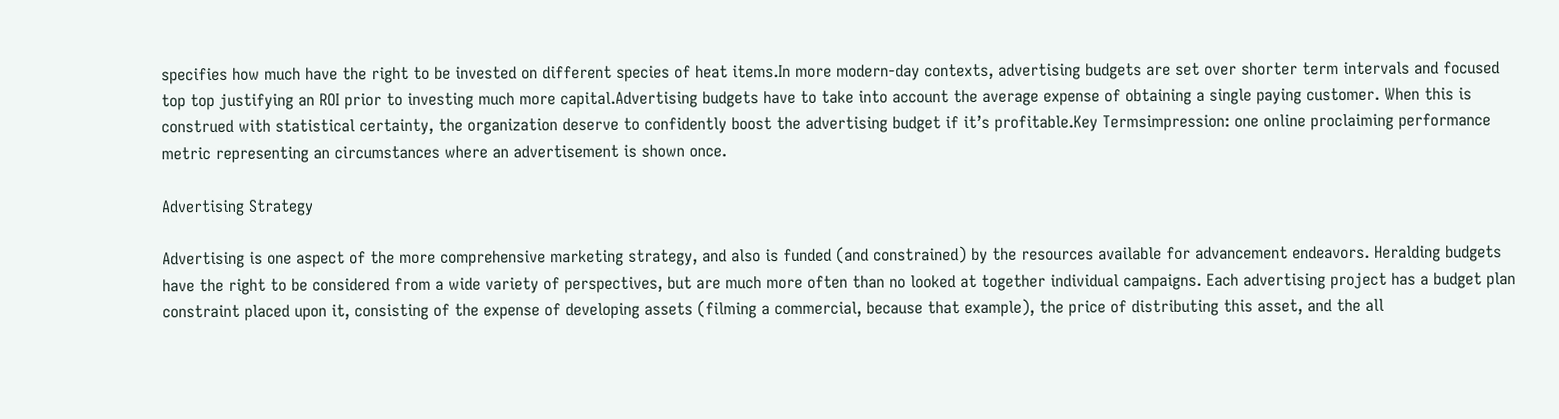specifies how much have the right to be invested on different species of heat items.In more modern-day contexts, advertising budgets are set over shorter term intervals and focused top top justifying an ROI prior to investing much more capital.Advertising budgets have to take into account the average expense of obtaining a single paying customer. When this is construed with statistical certainty, the organization deserve to confidently boost the advertising budget if it’s profitable.Key Termsimpression: one online proclaiming performance metric representing an circumstances where an advertisement is shown once.

Advertising Strategy

Advertising is one aspect of the more comprehensive marketing strategy, and also is funded (and constrained) by the resources available for advancement endeavors. Heralding budgets have the right to be considered from a wide variety of perspectives, but are much more often than no looked at together individual campaigns. Each advertising project has a budget plan constraint placed upon it, consisting of the expense of developing assets (filming a commercial, because that example), the price of distributing this asset, and the all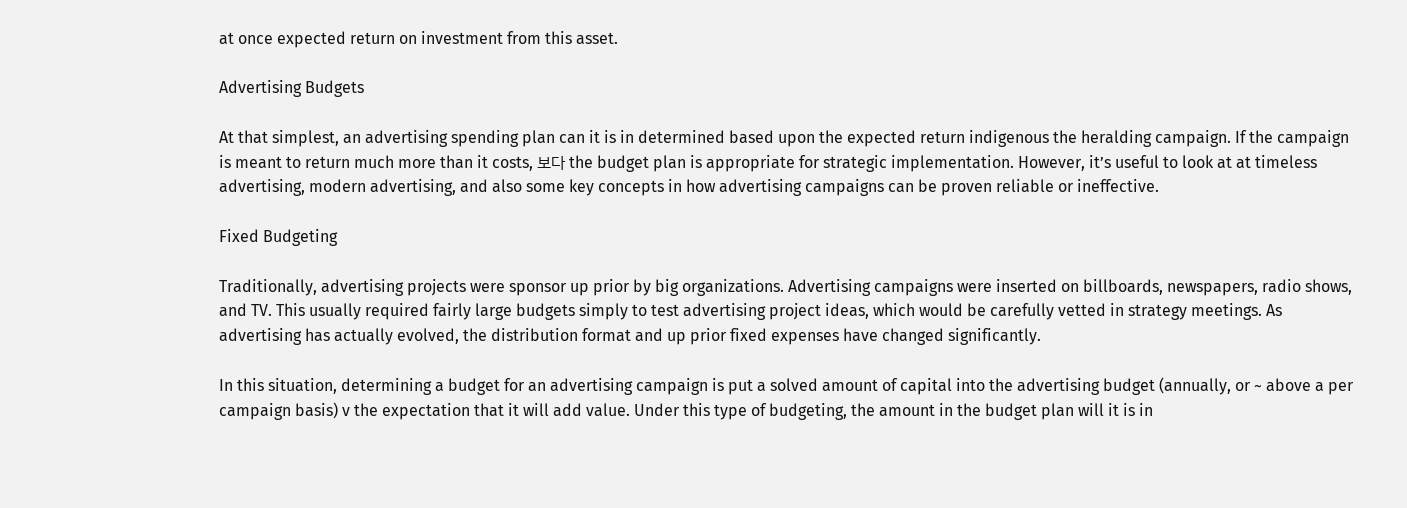at once expected return on investment from this asset.

Advertising Budgets

At that simplest, an advertising spending plan can it is in determined based upon the expected return indigenous the heralding campaign. If the campaign is meant to return much more than it costs, 보다 the budget plan is appropriate for strategic implementation. However, it’s useful to look at at timeless advertising, modern advertising, and also some key concepts in how advertising campaigns can be proven reliable or ineffective.

Fixed Budgeting

Traditionally, advertising projects were sponsor up prior by big organizations. Advertising campaigns were inserted on billboards, newspapers, radio shows, and TV. This usually required fairly large budgets simply to test advertising project ideas, which would be carefully vetted in strategy meetings. As advertising has actually evolved, the distribution format and up prior fixed expenses have changed significantly.

In this situation, determining a budget for an advertising campaign is put a solved amount of capital into the advertising budget (annually, or ~ above a per campaign basis) v the expectation that it will add value. Under this type of budgeting, the amount in the budget plan will it is in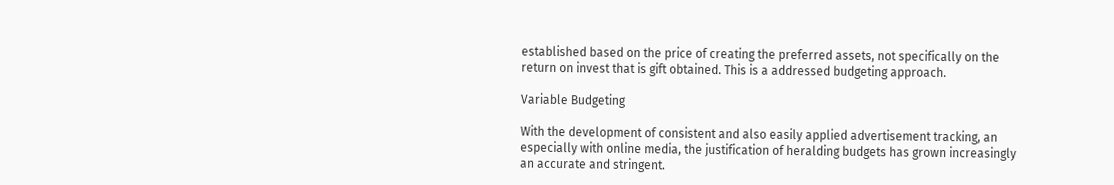established based on the price of creating the preferred assets, not specifically on the return on invest that is gift obtained. This is a addressed budgeting approach.

Variable Budgeting

With the development of consistent and also easily applied advertisement tracking, an especially with online media, the justification of heralding budgets has grown increasingly an accurate and stringent.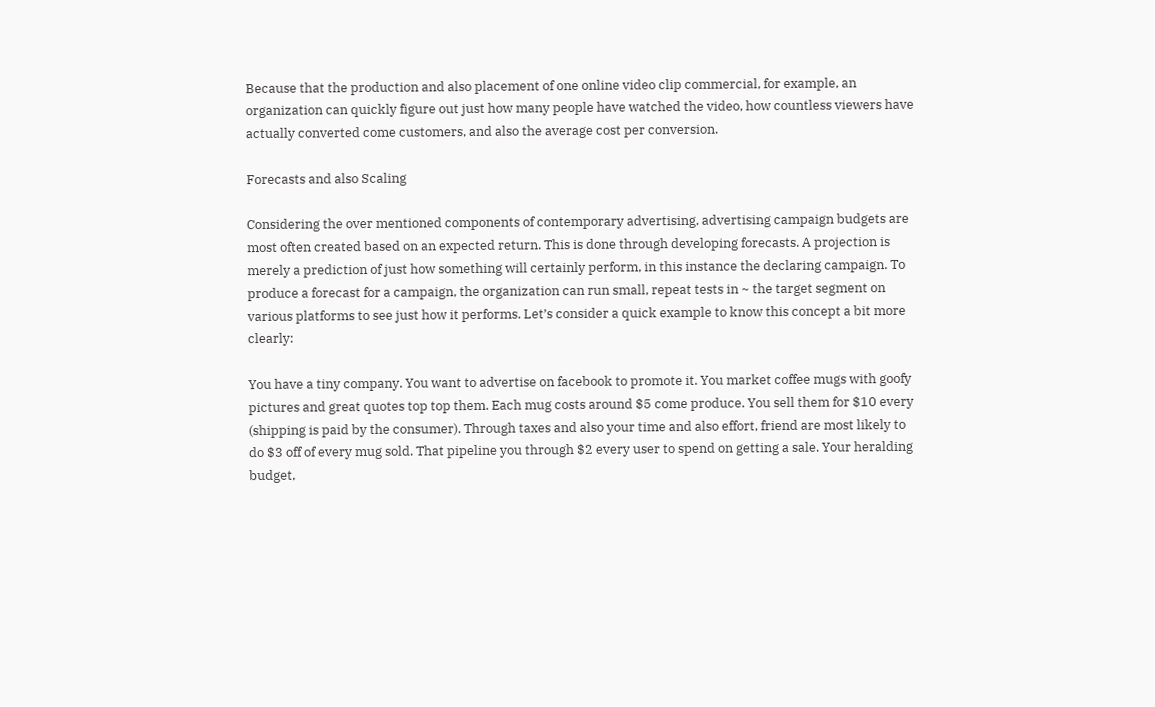Because that the production and also placement of one online video clip commercial, for example, an organization can quickly figure out just how many people have watched the video, how countless viewers have actually converted come customers, and also the average cost per conversion.

Forecasts and also Scaling

Considering the over mentioned components of contemporary advertising, advertising campaign budgets are most often created based on an expected return. This is done through developing forecasts. A projection is merely a prediction of just how something will certainly perform, in this instance the declaring campaign. To produce a forecast for a campaign, the organization can run small, repeat tests in ~ the target segment on various platforms to see just how it performs. Let’s consider a quick example to know this concept a bit more clearly:

You have a tiny company. You want to advertise on facebook to promote it. You market coffee mugs with goofy pictures and great quotes top top them. Each mug costs around $5 come produce. You sell them for $10 every (shipping is paid by the consumer). Through taxes and also your time and also effort, friend are most likely to do $3 off of every mug sold. That pipeline you through $2 every user to spend on getting a sale. Your heralding budget,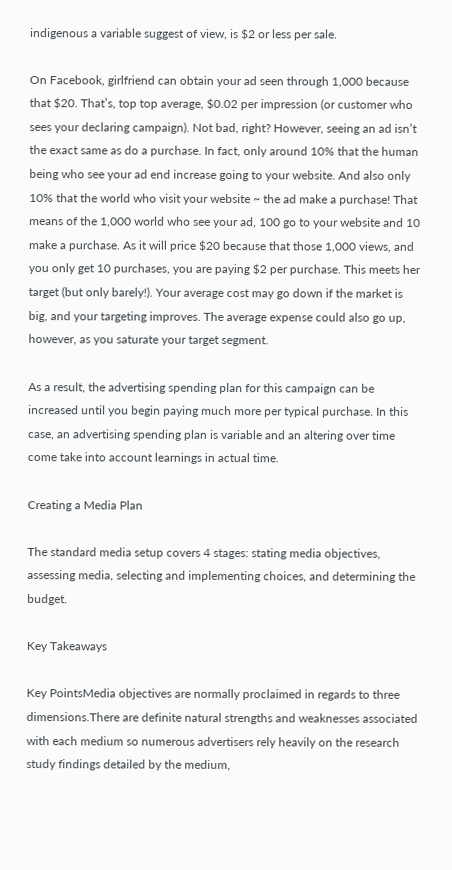indigenous a variable suggest of view, is $2 or less per sale.

On Facebook, girlfriend can obtain your ad seen through 1,000 because that $20. That’s, top top average, $0.02 per impression (or customer who sees your declaring campaign). Not bad, right? However, seeing an ad isn’t the exact same as do a purchase. In fact, only around 10% that the human being who see your ad end increase going to your website. And also only 10% that the world who visit your website ~ the ad make a purchase! That means of the 1,000 world who see your ad, 100 go to your website and 10 make a purchase. As it will price $20 because that those 1,000 views, and you only get 10 purchases, you are paying $2 per purchase. This meets her target (but only barely!). Your average cost may go down if the market is big, and your targeting improves. The average expense could also go up, however, as you saturate your target segment.

As a result, the advertising spending plan for this campaign can be increased until you begin paying much more per typical purchase. In this case, an advertising spending plan is variable and an altering over time come take into account learnings in actual time.

Creating a Media Plan

The standard media setup covers 4 stages: stating media objectives, assessing media, selecting and implementing choices, and determining the budget.

Key Takeaways

Key PointsMedia objectives are normally proclaimed in regards to three dimensions.There are definite natural strengths and weaknesses associated with each medium so numerous advertisers rely heavily on the research study findings detailed by the medium,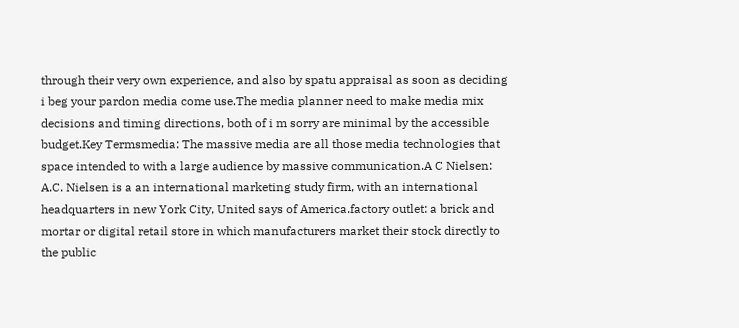through their very own experience, and also by spatu appraisal as soon as deciding i beg your pardon media come use.The media planner need to make media mix decisions and timing directions, both of i m sorry are minimal by the accessible budget.Key Termsmedia: The massive media are all those media technologies that space intended to with a large audience by massive communication.A C Nielsen: A.C. Nielsen is a an international marketing study firm, with an international headquarters in new York City, United says of America.factory outlet: a brick and mortar or digital retail store in which manufacturers market their stock directly to the public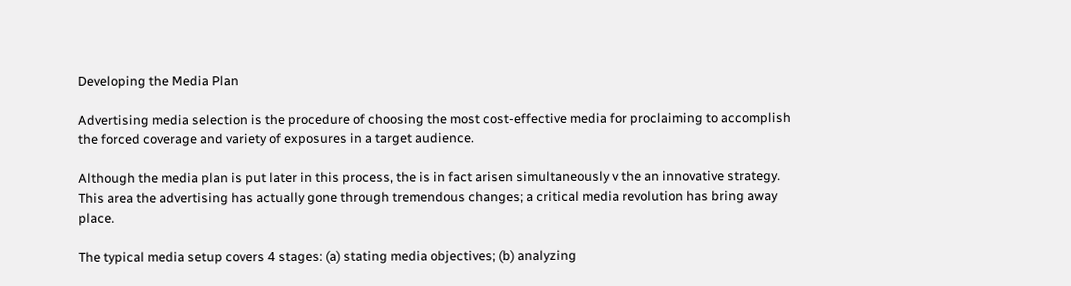Developing the Media Plan

Advertising media selection is the procedure of choosing the most cost-effective media for proclaiming to accomplish the forced coverage and variety of exposures in a target audience.

Although the media plan is put later in this process, the is in fact arisen simultaneously v the an innovative strategy. This area the advertising has actually gone through tremendous changes; a critical media revolution has bring away place.

The typical media setup covers 4 stages: (a) stating media objectives; (b) analyzing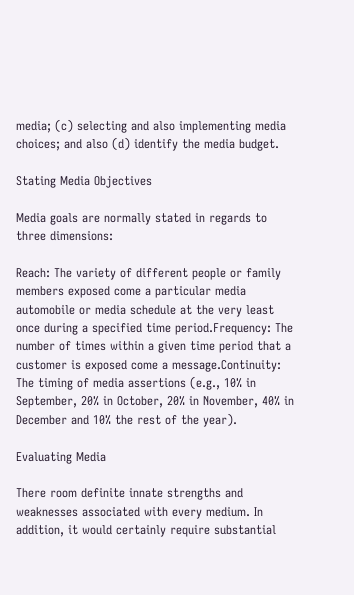media; (c) selecting and also implementing media choices; and also (d) identify the media budget.

Stating Media Objectives

Media goals are normally stated in regards to three dimensions:

Reach: The variety of different people or family members exposed come a particular media automobile or media schedule at the very least once during a specified time period.Frequency: The number of times within a given time period that a customer is exposed come a message.Continuity: The timing of media assertions (e.g., 10% in September, 20% in October, 20% in November, 40% in December and 10% the rest of the year).

Evaluating Media

There room definite innate strengths and weaknesses associated with every medium. In addition, it would certainly require substantial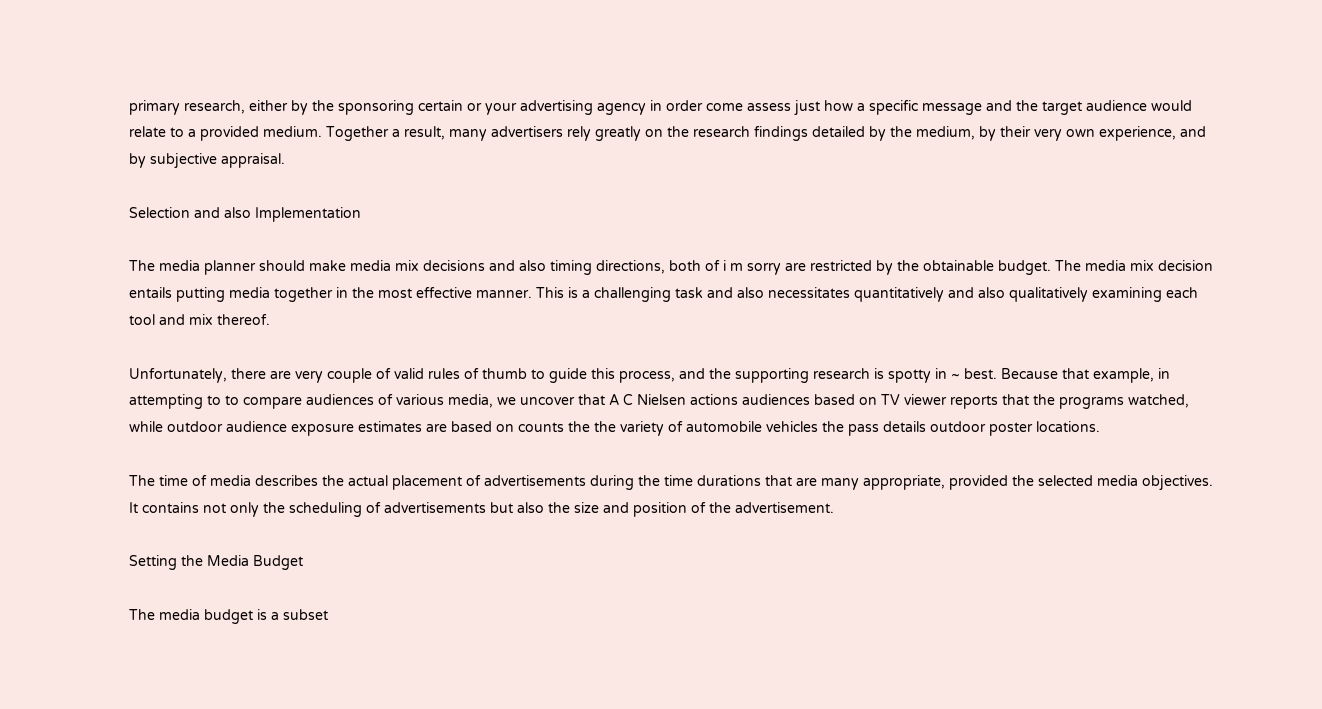primary research, either by the sponsoring certain or your advertising agency in order come assess just how a specific message and the target audience would relate to a provided medium. Together a result, many advertisers rely greatly on the research findings detailed by the medium, by their very own experience, and by subjective appraisal.

Selection and also Implementation

The media planner should make media mix decisions and also timing directions, both of i m sorry are restricted by the obtainable budget. The media mix decision entails putting media together in the most effective manner. This is a challenging task and also necessitates quantitatively and also qualitatively examining each tool and mix thereof.

Unfortunately, there are very couple of valid rules of thumb to guide this process, and the supporting research is spotty in ~ best. Because that example, in attempting to to compare audiences of various media, we uncover that A C Nielsen actions audiences based on TV viewer reports that the programs watched, while outdoor audience exposure estimates are based on counts the the variety of automobile vehicles the pass details outdoor poster locations.

The time of media describes the actual placement of advertisements during the time durations that are many appropriate, provided the selected media objectives. It contains not only the scheduling of advertisements but also the size and position of the advertisement.

Setting the Media Budget

The media budget is a subset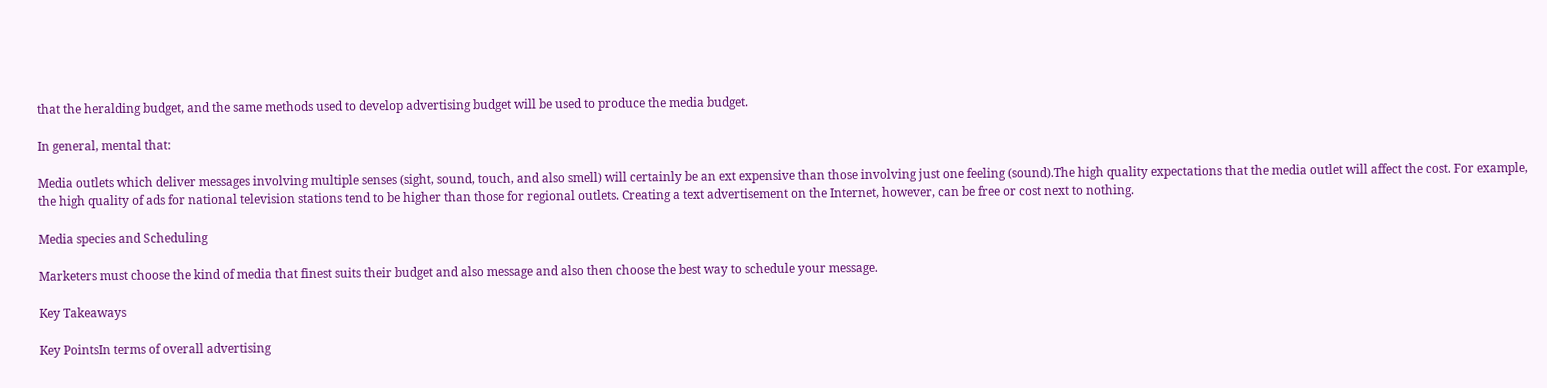that the heralding budget, and the same methods used to develop advertising budget will be used to produce the media budget.

In general, mental that:

Media outlets which deliver messages involving multiple senses (sight, sound, touch, and also smell) will certainly be an ext expensive than those involving just one feeling (sound).The high quality expectations that the media outlet will affect the cost. For example, the high quality of ads for national television stations tend to be higher than those for regional outlets. Creating a text advertisement on the Internet, however, can be free or cost next to nothing.

Media species and Scheduling

Marketers must choose the kind of media that finest suits their budget and also message and also then choose the best way to schedule your message.

Key Takeaways

Key PointsIn terms of overall advertising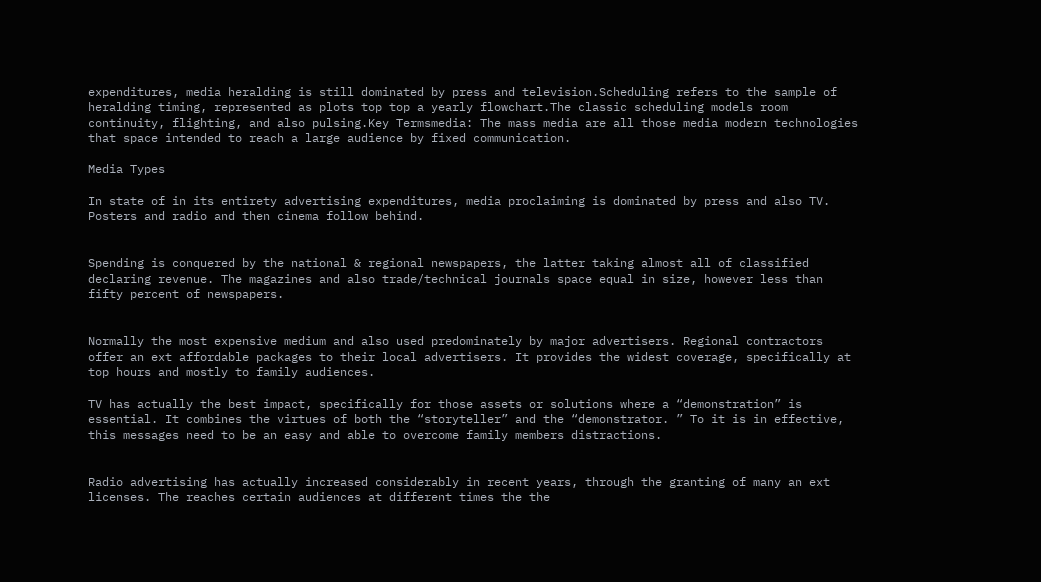expenditures, media heralding is still dominated by press and television.Scheduling refers to the sample of heralding timing, represented as plots top top a yearly flowchart.The classic scheduling models room continuity, flighting, and also pulsing.Key Termsmedia: The mass media are all those media modern technologies that space intended to reach a large audience by fixed communication.

Media Types

In state of in its entirety advertising expenditures, media proclaiming is dominated by press and also TV. Posters and radio and then cinema follow behind.


Spending is conquered by the national & regional newspapers, the latter taking almost all of classified declaring revenue. The magazines and also trade/technical journals space equal in size, however less than fifty percent of newspapers.


Normally the most expensive medium and also used predominately by major advertisers. Regional contractors offer an ext affordable packages to their local advertisers. It provides the widest coverage, specifically at top hours and mostly to family audiences.

TV has actually the best impact, specifically for those assets or solutions where a “demonstration” is essential. It combines the virtues of both the “storyteller” and the “demonstrator. ” To it is in effective, this messages need to be an easy and able to overcome family members distractions.


Radio advertising has actually increased considerably in recent years, through the granting of many an ext licenses. The reaches certain audiences at different times the the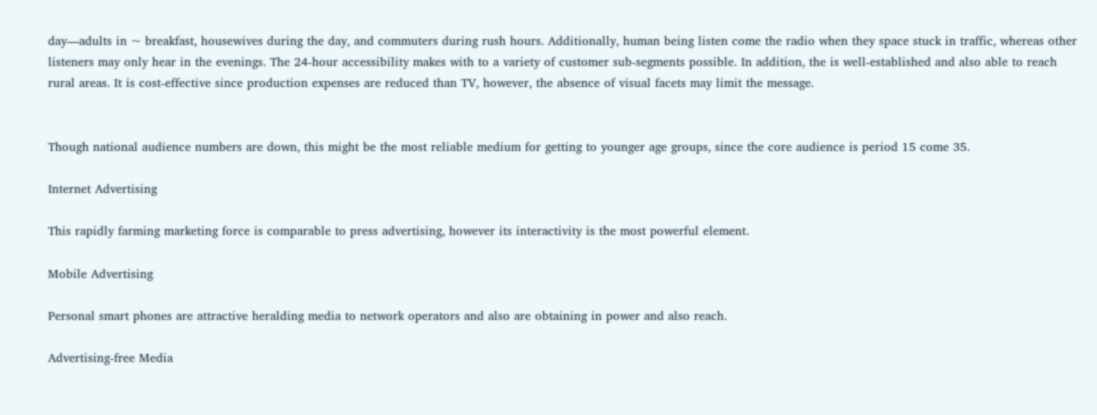day—adults in ~ breakfast, housewives during the day, and commuters during rush hours. Additionally, human being listen come the radio when they space stuck in traffic, whereas other listeners may only hear in the evenings. The 24-hour accessibility makes with to a variety of customer sub-segments possible. In addition, the is well-established and also able to reach rural areas. It is cost-effective since production expenses are reduced than TV, however, the absence of visual facets may limit the message.


Though national audience numbers are down, this might be the most reliable medium for getting to younger age groups, since the core audience is period 15 come 35.

Internet Advertising

This rapidly farming marketing force is comparable to press advertising, however its interactivity is the most powerful element.

Mobile Advertising

Personal smart phones are attractive heralding media to network operators and also are obtaining in power and also reach.

Advertising-free Media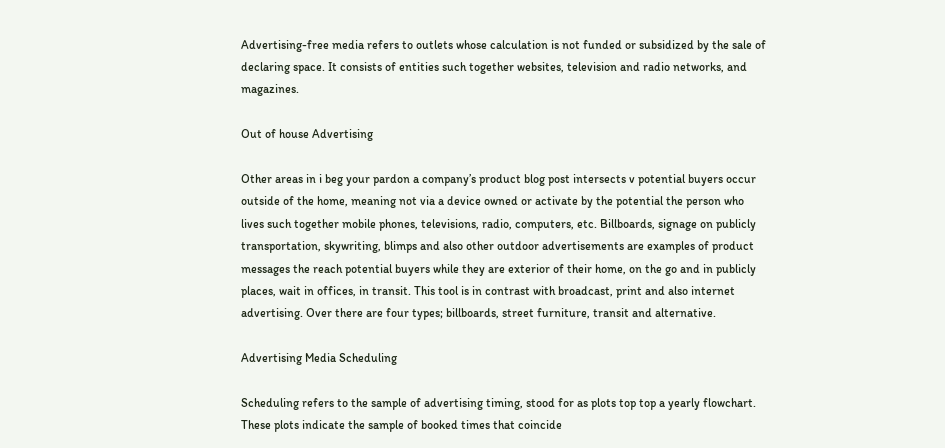Advertising-free media refers to outlets whose calculation is not funded or subsidized by the sale of declaring space. It consists of entities such together websites, television and radio networks, and magazines.

Out of house Advertising

Other areas in i beg your pardon a company’s product blog post intersects v potential buyers occur outside of the home, meaning not via a device owned or activate by the potential the person who lives such together mobile phones, televisions, radio, computers, etc. Billboards, signage on publicly transportation, skywriting, blimps and also other outdoor advertisements are examples of product messages the reach potential buyers while they are exterior of their home, on the go and in publicly places, wait in offices, in transit. This tool is in contrast with broadcast, print and also internet advertising. Over there are four types; billboards, street furniture, transit and alternative.

Advertising Media Scheduling

Scheduling refers to the sample of advertising timing, stood for as plots top top a yearly flowchart. These plots indicate the sample of booked times that coincide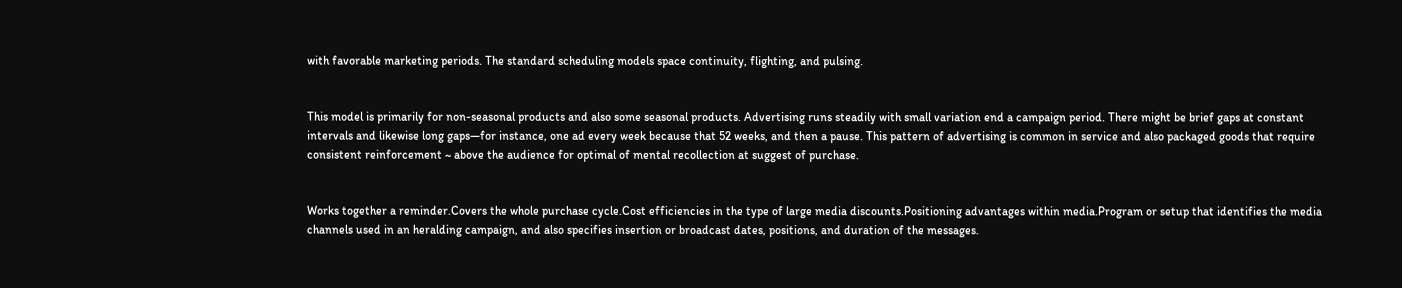with favorable marketing periods. The standard scheduling models space continuity, flighting, and pulsing.


This model is primarily for non-seasonal products and also some seasonal products. Advertising runs steadily with small variation end a campaign period. There might be brief gaps at constant intervals and likewise long gaps—for instance, one ad every week because that 52 weeks, and then a pause. This pattern of advertising is common in service and also packaged goods that require consistent reinforcement ~ above the audience for optimal of mental recollection at suggest of purchase.


Works together a reminder.Covers the whole purchase cycle.Cost efficiencies in the type of large media discounts.Positioning advantages within media.Program or setup that identifies the media channels used in an heralding campaign, and also specifies insertion or broadcast dates, positions, and duration of the messages.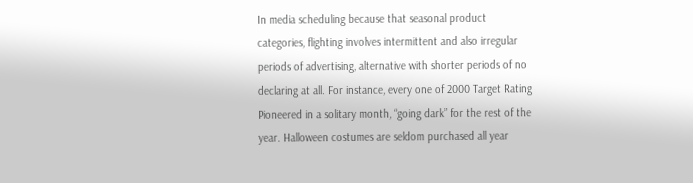In media scheduling because that seasonal product categories, flighting involves intermittent and also irregular periods of advertising, alternative with shorter periods of no declaring at all. For instance, every one of 2000 Target Rating Pioneered in a solitary month, “going dark” for the rest of the year. Halloween costumes are seldom purchased all year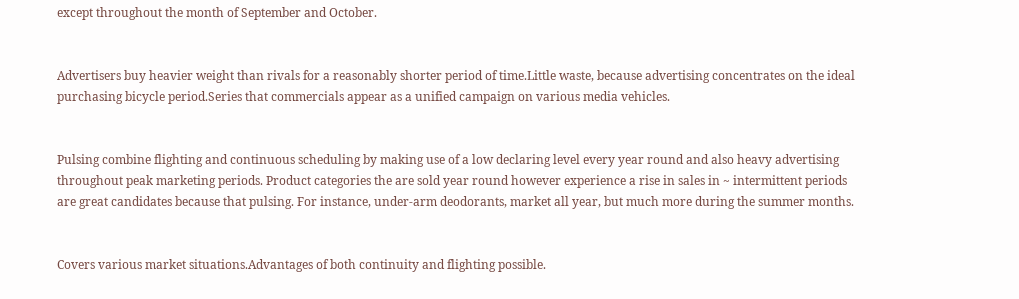except throughout the month of September and October.


Advertisers buy heavier weight than rivals for a reasonably shorter period of time.Little waste, because advertising concentrates on the ideal purchasing bicycle period.Series that commercials appear as a unified campaign on various media vehicles.


Pulsing combine flighting and continuous scheduling by making use of a low declaring level every year round and also heavy advertising throughout peak marketing periods. Product categories the are sold year round however experience a rise in sales in ~ intermittent periods are great candidates because that pulsing. For instance, under-arm deodorants, market all year, but much more during the summer months.


Covers various market situations.Advantages of both continuity and flighting possible.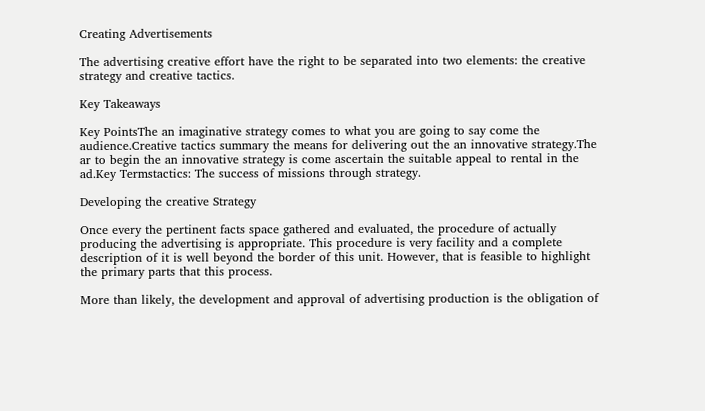Creating Advertisements

The advertising creative effort have the right to be separated into two elements: the creative strategy and creative tactics.

Key Takeaways

Key PointsThe an imaginative strategy comes to what you are going to say come the audience.Creative tactics summary the means for delivering out the an innovative strategy.The ar to begin the an innovative strategy is come ascertain the suitable appeal to rental in the ad.Key Termstactics: The success of missions through strategy.

Developing the creative Strategy

Once every the pertinent facts space gathered and evaluated, the procedure of actually producing the advertising is appropriate. This procedure is very facility and a complete description of it is well beyond the border of this unit. However, that is feasible to highlight the primary parts that this process.

More than likely, the development and approval of advertising production is the obligation of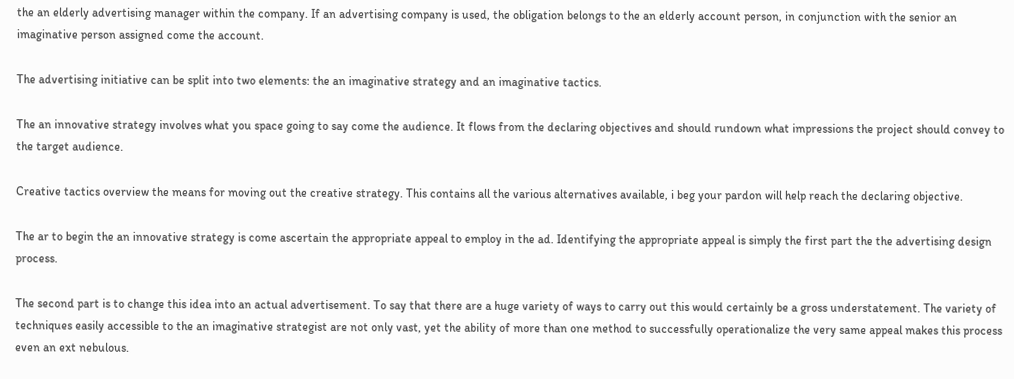the an elderly advertising manager within the company. If an advertising company is used, the obligation belongs to the an elderly account person, in conjunction with the senior an imaginative person assigned come the account.

The advertising initiative can be split into two elements: the an imaginative strategy and an imaginative tactics.

The an innovative strategy involves what you space going to say come the audience. It flows from the declaring objectives and should rundown what impressions the project should convey to the target audience.

Creative tactics overview the means for moving out the creative strategy. This contains all the various alternatives available, i beg your pardon will help reach the declaring objective.

The ar to begin the an innovative strategy is come ascertain the appropriate appeal to employ in the ad. Identifying the appropriate appeal is simply the first part the the advertising design process.

The second part is to change this idea into an actual advertisement. To say that there are a huge variety of ways to carry out this would certainly be a gross understatement. The variety of techniques easily accessible to the an imaginative strategist are not only vast, yet the ability of more than one method to successfully operationalize the very same appeal makes this process even an ext nebulous.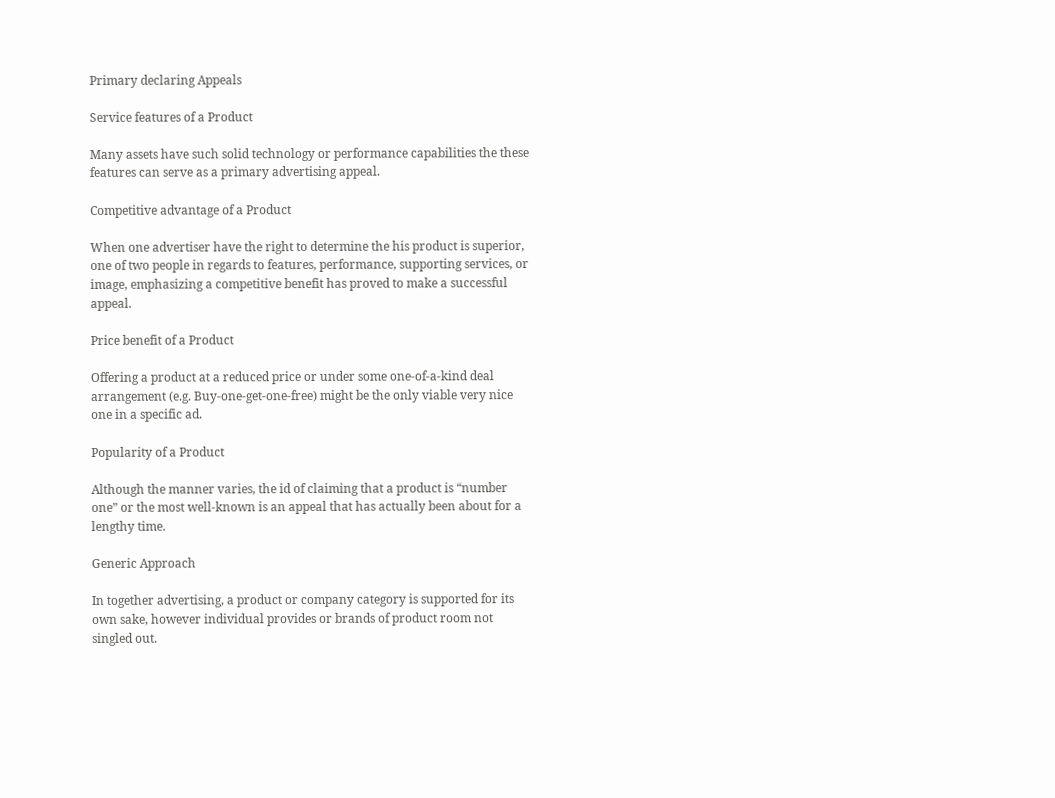Primary declaring Appeals

Service features of a Product

Many assets have such solid technology or performance capabilities the these features can serve as a primary advertising appeal.

Competitive advantage of a Product

When one advertiser have the right to determine the his product is superior, one of two people in regards to features, performance, supporting services, or image, emphasizing a competitive benefit has proved to make a successful appeal.

Price benefit of a Product

Offering a product at a reduced price or under some one-of-a-kind deal arrangement (e.g. Buy-one-get-one-free) might be the only viable very nice one in a specific ad.

Popularity of a Product

Although the manner varies, the id of claiming that a product is “number one” or the most well-known is an appeal that has actually been about for a lengthy time.

Generic Approach

In together advertising, a product or company category is supported for its own sake, however individual provides or brands of product room not singled out.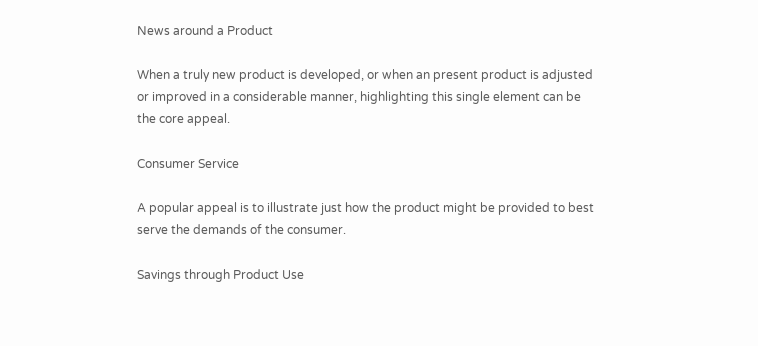News around a Product

When a truly new product is developed, or when an present product is adjusted or improved in a considerable manner, highlighting this single element can be the core appeal.

Consumer Service

A popular appeal is to illustrate just how the product might be provided to best serve the demands of the consumer.

Savings through Product Use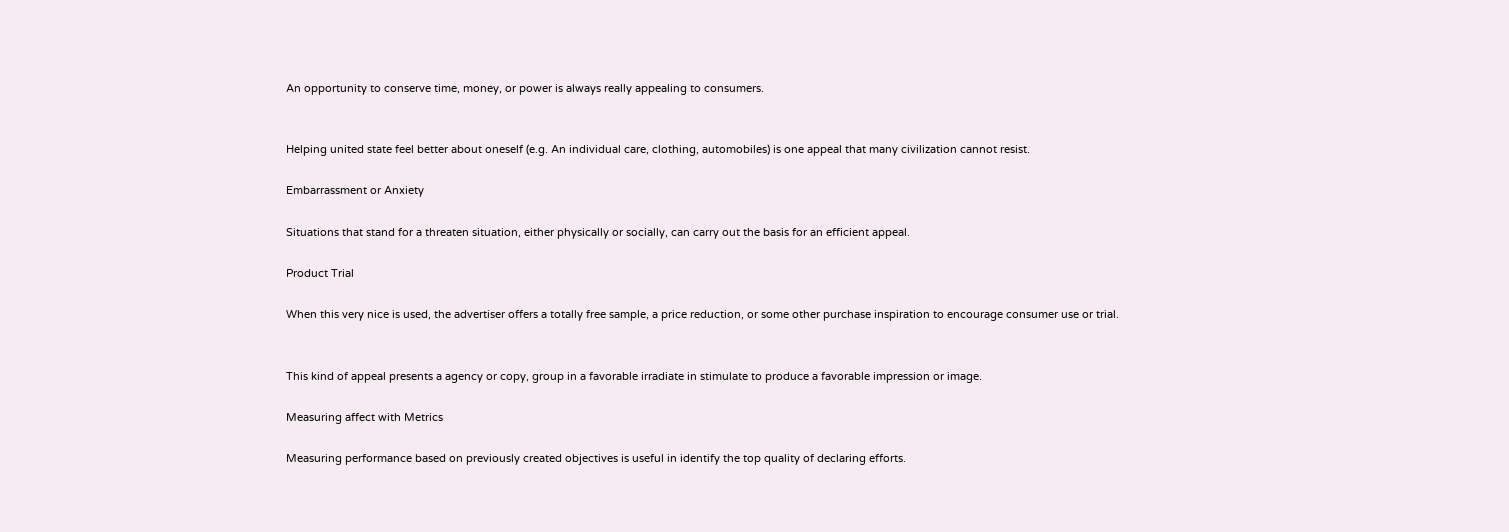An opportunity to conserve time, money, or power is always really appealing to consumers.


Helping united state feel better about oneself (e.g. An individual care, clothing, automobiles) is one appeal that many civilization cannot resist.

Embarrassment or Anxiety

Situations that stand for a threaten situation, either physically or socially, can carry out the basis for an efficient appeal.

Product Trial

When this very nice is used, the advertiser offers a totally free sample, a price reduction, or some other purchase inspiration to encourage consumer use or trial.


This kind of appeal presents a agency or copy, group in a favorable irradiate in stimulate to produce a favorable impression or image.

Measuring affect with Metrics

Measuring performance based on previously created objectives is useful in identify the top quality of declaring efforts.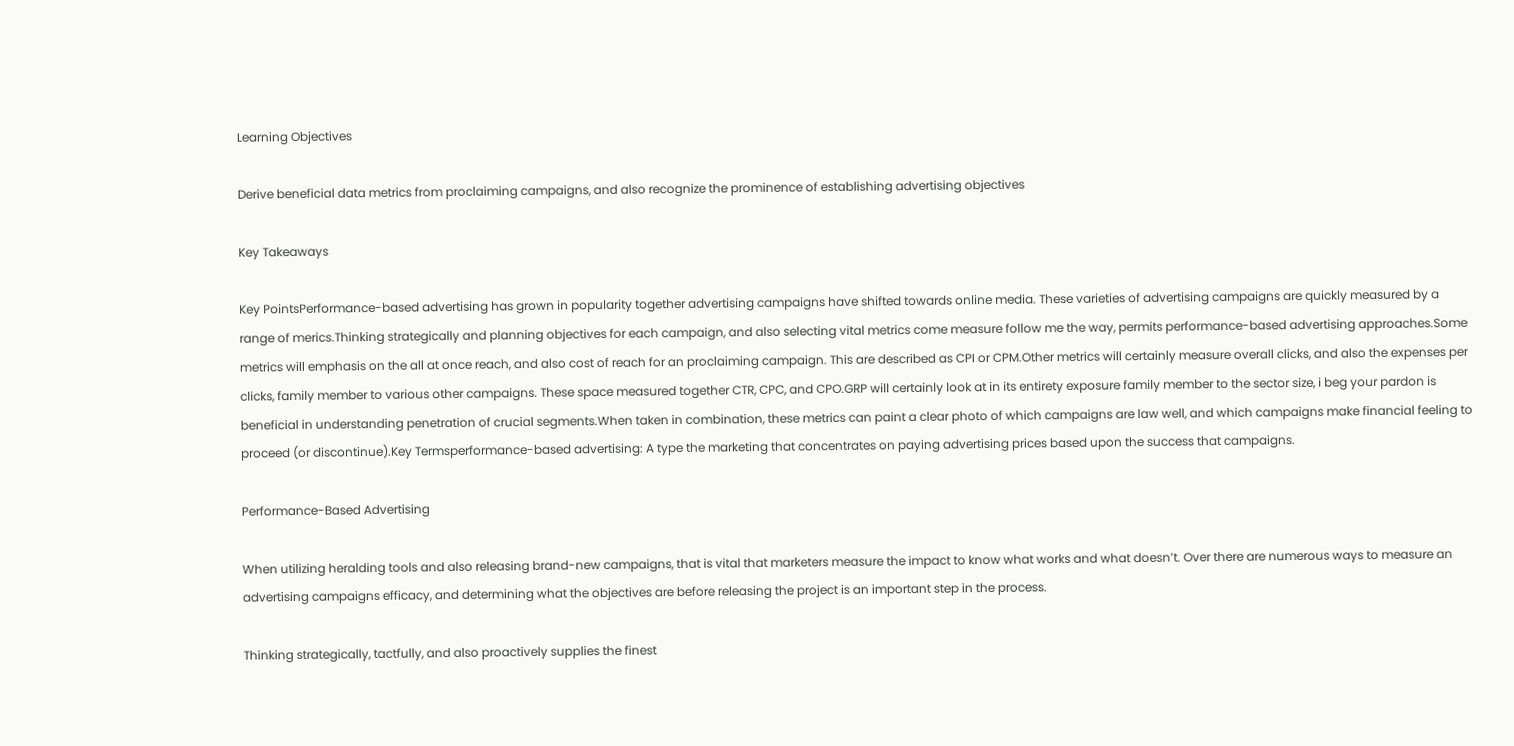Learning Objectives

Derive beneficial data metrics from proclaiming campaigns, and also recognize the prominence of establishing advertising objectives

Key Takeaways

Key PointsPerformance-based advertising has grown in popularity together advertising campaigns have shifted towards online media. These varieties of advertising campaigns are quickly measured by a range of merics.Thinking strategically and planning objectives for each campaign, and also selecting vital metrics come measure follow me the way, permits performance-based advertising approaches.Some metrics will emphasis on the all at once reach, and also cost of reach for an proclaiming campaign. This are described as CPI or CPM.Other metrics will certainly measure overall clicks, and also the expenses per clicks, family member to various other campaigns. These space measured together CTR, CPC, and CPO.GRP will certainly look at in its entirety exposure family member to the sector size, i beg your pardon is beneficial in understanding penetration of crucial segments.When taken in combination, these metrics can paint a clear photo of which campaigns are law well, and which campaigns make financial feeling to proceed (or discontinue).Key Termsperformance-based advertising: A type the marketing that concentrates on paying advertising prices based upon the success that campaigns.

Performance-Based Advertising

When utilizing heralding tools and also releasing brand-new campaigns, that is vital that marketers measure the impact to know what works and what doesn’t. Over there are numerous ways to measure an advertising campaigns efficacy, and determining what the objectives are before releasing the project is an important step in the process.

Thinking strategically, tactfully, and also proactively supplies the finest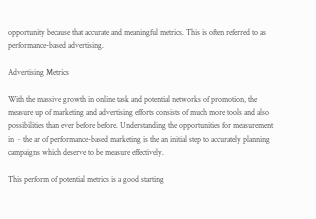opportunity because that accurate and meaningful metrics. This is often referred to as performance-based advertising.

Advertising Metrics

With the massive growth in online task and potential networks of promotion, the measure up of marketing and advertising efforts consists of much more tools and also possibilities than ever before before. Understanding the opportunities for measurement in ~ the ar of performance-based marketing is the an initial step to accurately planning campaigns which deserve to be measure effectively.

This perform of potential metrics is a good starting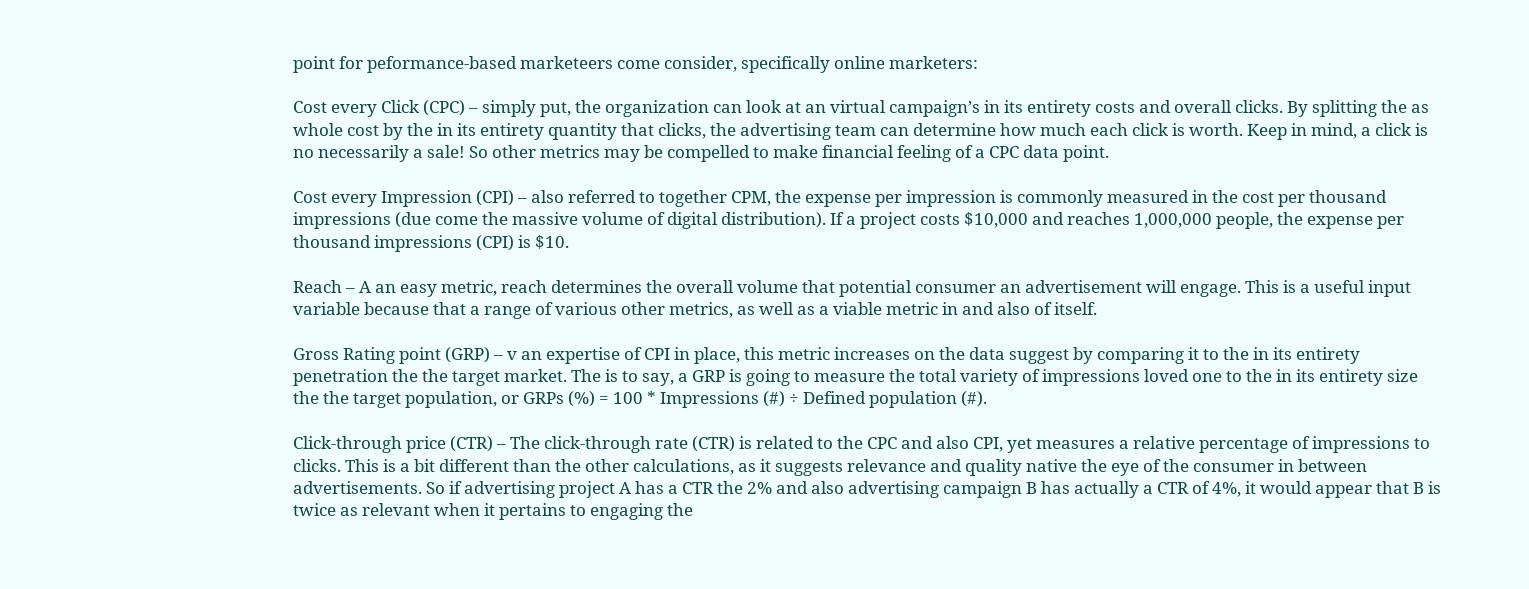point for peformance-based marketeers come consider, specifically online marketers:

Cost every Click (CPC) – simply put, the organization can look at an virtual campaign’s in its entirety costs and overall clicks. By splitting the as whole cost by the in its entirety quantity that clicks, the advertising team can determine how much each click is worth. Keep in mind, a click is no necessarily a sale! So other metrics may be compelled to make financial feeling of a CPC data point.

Cost every Impression (CPI) – also referred to together CPM, the expense per impression is commonly measured in the cost per thousand impressions (due come the massive volume of digital distribution). If a project costs $10,000 and reaches 1,000,000 people, the expense per thousand impressions (CPI) is $10.

Reach – A an easy metric, reach determines the overall volume that potential consumer an advertisement will engage. This is a useful input variable because that a range of various other metrics, as well as a viable metric in and also of itself.

Gross Rating point (GRP) – v an expertise of CPI in place, this metric increases on the data suggest by comparing it to the in its entirety penetration the the target market. The is to say, a GRP is going to measure the total variety of impressions loved one to the in its entirety size the the target population, or GRPs (%) = 100 * Impressions (#) ÷ Defined population (#).

Click-through price (CTR) – The click-through rate (CTR) is related to the CPC and also CPI, yet measures a relative percentage of impressions to clicks. This is a bit different than the other calculations, as it suggests relevance and quality native the eye of the consumer in between advertisements. So if advertising project A has a CTR the 2% and also advertising campaign B has actually a CTR of 4%, it would appear that B is twice as relevant when it pertains to engaging the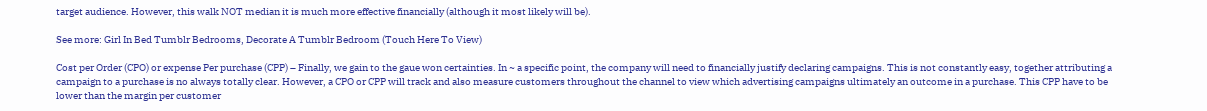target audience. However, this walk NOT median it is much more effective financially (although it most likely will be).

See more: Girl In Bed Tumblr Bedrooms, Decorate A Tumblr Bedroom (Touch Here To View)

Cost per Order (CPO) or expense Per purchase (CPP) – Finally, we gain to the gaue won certainties. In ~ a specific point, the company will need to financially justify declaring campaigns. This is not constantly easy, together attributing a campaign to a purchase is no always totally clear. However, a CPO or CPP will track and also measure customers throughout the channel to view which advertising campaigns ultimately an outcome in a purchase. This CPP have to be lower than the margin per customer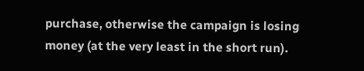purchase, otherwise the campaign is losing money (at the very least in the short run).